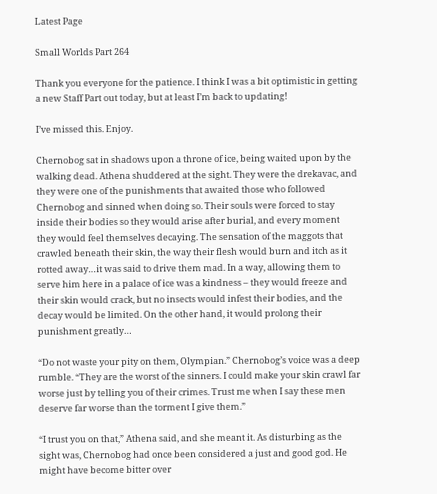Latest Page

Small Worlds Part 264

Thank you everyone for the patience. I think I was a bit optimistic in getting a new Staff Part out today, but at least I’m back to updating!

I’ve missed this. Enjoy.

Chernobog sat in shadows upon a throne of ice, being waited upon by the walking dead. Athena shuddered at the sight. They were the drekavac, and they were one of the punishments that awaited those who followed Chernobog and sinned when doing so. Their souls were forced to stay inside their bodies so they would arise after burial, and every moment they would feel themselves decaying. The sensation of the maggots that crawled beneath their skin, the way their flesh would burn and itch as it rotted away…it was said to drive them mad. In a way, allowing them to serve him here in a palace of ice was a kindness – they would freeze and their skin would crack, but no insects would infest their bodies, and the decay would be limited. On the other hand, it would prolong their punishment greatly…

“Do not waste your pity on them, Olympian.” Chernobog’s voice was a deep rumble. “They are the worst of the sinners. I could make your skin crawl far worse just by telling you of their crimes. Trust me when I say these men deserve far worse than the torment I give them.”

“I trust you on that,” Athena said, and she meant it. As disturbing as the sight was, Chernobog had once been considered a just and good god. He might have become bitter over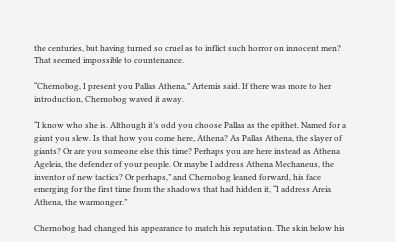the centuries, but having turned so cruel as to inflict such horror on innocent men? That seemed impossible to countenance.

“Chernobog, I present you Pallas Athena,” Artemis said. If there was more to her introduction, Chernobog waved it away.

“I know who she is. Although it’s odd you choose Pallas as the epithet. Named for a giant you slew. Is that how you come here, Athena? As Pallas Athena, the slayer of giants? Or are you someone else this time? Perhaps you are here instead as Athena Ageleia, the defender of your people. Or maybe I address Athena Mechaneus, the inventor of new tactics? Or perhaps,” and Chernobog leaned forward, his face emerging for the first time from the shadows that had hidden it, “I address Areia Athena, the warmonger.”

Chernobog had changed his appearance to match his reputation. The skin below his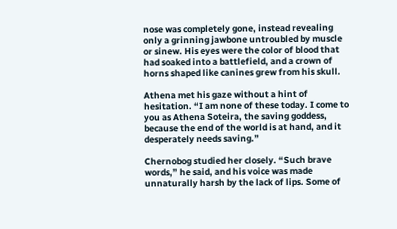nose was completely gone, instead revealing only a grinning jawbone untroubled by muscle or sinew. His eyes were the color of blood that had soaked into a battlefield, and a crown of horns shaped like canines grew from his skull.

Athena met his gaze without a hint of hesitation. “I am none of these today. I come to you as Athena Soteira, the saving goddess, because the end of the world is at hand, and it desperately needs saving.”

Chernobog studied her closely. “Such brave words,” he said, and his voice was made unnaturally harsh by the lack of lips. Some of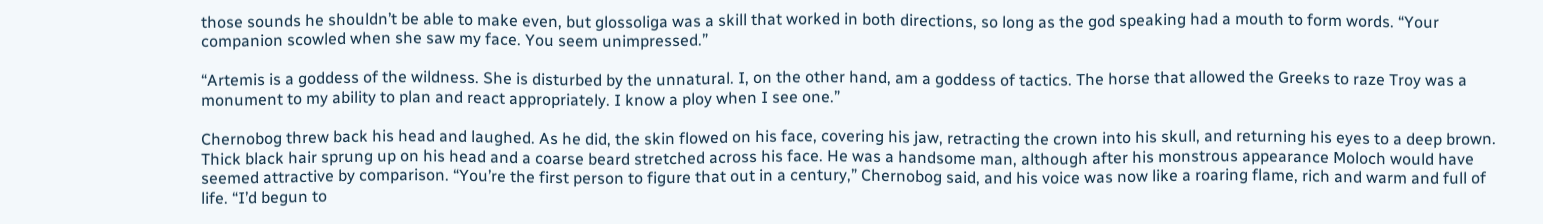those sounds he shouldn’t be able to make even, but glossoliga was a skill that worked in both directions, so long as the god speaking had a mouth to form words. “Your companion scowled when she saw my face. You seem unimpressed.”

“Artemis is a goddess of the wildness. She is disturbed by the unnatural. I, on the other hand, am a goddess of tactics. The horse that allowed the Greeks to raze Troy was a monument to my ability to plan and react appropriately. I know a ploy when I see one.”

Chernobog threw back his head and laughed. As he did, the skin flowed on his face, covering his jaw, retracting the crown into his skull, and returning his eyes to a deep brown. Thick black hair sprung up on his head and a coarse beard stretched across his face. He was a handsome man, although after his monstrous appearance Moloch would have seemed attractive by comparison. “You’re the first person to figure that out in a century,” Chernobog said, and his voice was now like a roaring flame, rich and warm and full of life. “I’d begun to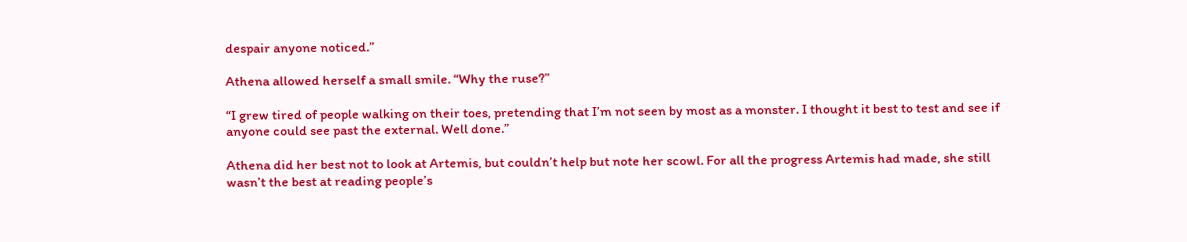despair anyone noticed.”

Athena allowed herself a small smile. “Why the ruse?”

“I grew tired of people walking on their toes, pretending that I’m not seen by most as a monster. I thought it best to test and see if anyone could see past the external. Well done.”

Athena did her best not to look at Artemis, but couldn’t help but note her scowl. For all the progress Artemis had made, she still wasn’t the best at reading people’s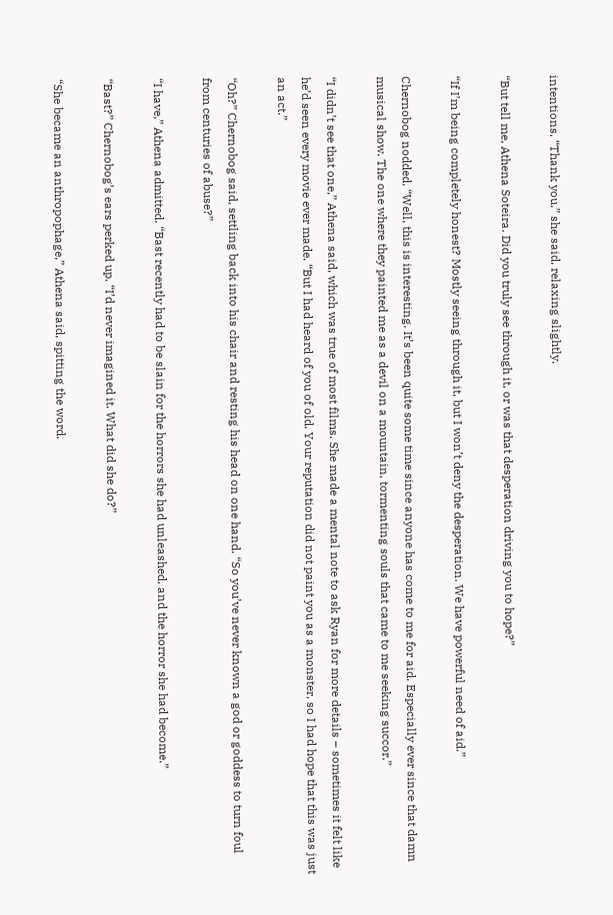intentions. “Thank you,” she said, relaxing slightly.

“But tell me, Athena Soteira. Did you truly see through it, or was that desperation driving you to hope?”

“If I’m being completely honest? Mostly seeing through it, but I won’t deny the desperation. We have powerful need of aid.”

Chernobog nodded. “Well, this is interesting. It’s been quite some time since anyone has come to me for aid. Especially ever since that damn musical show. The one where they painted me as a devil on a mountain, tormenting souls that came to me seeking succor.”

“I didn’t see that one,” Athena said, which was true of most films. She made a mental note to ask Ryan for more details – sometimes it felt like he’d seen every movie ever made. “But I had heard of you of old. Your reputation did not paint you as a monster, so I had hope that this was just an act.”

“Oh?” Chernobog said, settling back into his chair and resting his head on one hand. “So you’ve never known a god or goddess to turn foul from centuries of abuse?”

“I have,” Athena admitted. “Bast recently had to be slain for the horrors she had unleashed, and the horror she had become.”

“Bast?” Chernobog’s ears perked up. “I’d never imagined it. What did she do?”

“She became an anthropophage,” Athena said, spitting the word.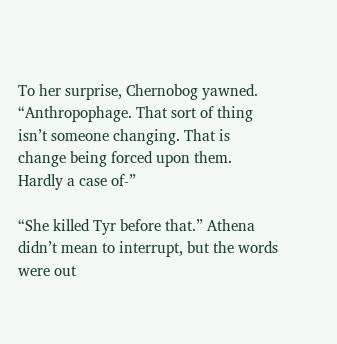To her surprise, Chernobog yawned. “Anthropophage. That sort of thing isn’t someone changing. That is change being forced upon them. Hardly a case of-”

“She killed Tyr before that.” Athena didn’t mean to interrupt, but the words were out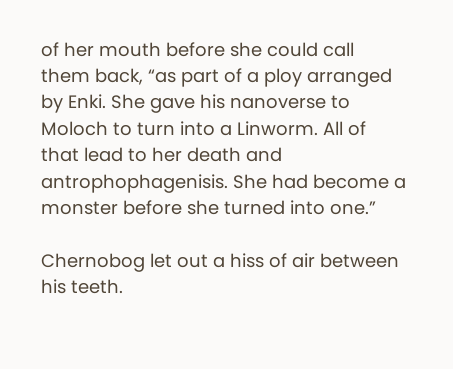of her mouth before she could call them back, “as part of a ploy arranged by Enki. She gave his nanoverse to Moloch to turn into a Linworm. All of that lead to her death and antrophophagenisis. She had become a monster before she turned into one.”

Chernobog let out a hiss of air between his teeth.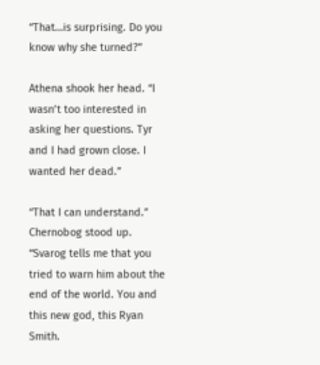“That…is surprising. Do you know why she turned?”

Athena shook her head. “I wasn’t too interested in asking her questions. Tyr and I had grown close. I wanted her dead.”

“That I can understand.” Chernobog stood up. “Svarog tells me that you tried to warn him about the end of the world. You and this new god, this Ryan Smith.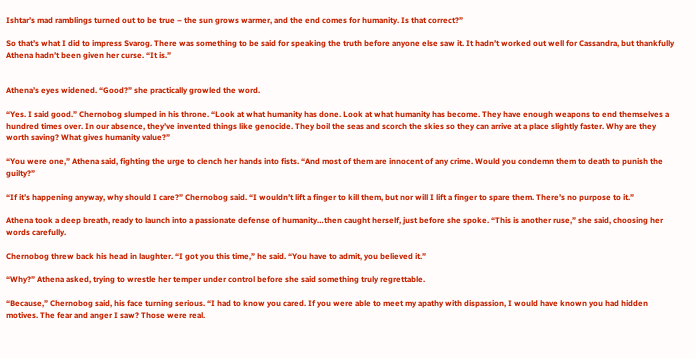Ishtar’s mad ramblings turned out to be true – the sun grows warmer, and the end comes for humanity. Is that correct?”

So that’s what I did to impress Svarog. There was something to be said for speaking the truth before anyone else saw it. It hadn’t worked out well for Cassandra, but thankfully Athena hadn’t been given her curse. “It is.”


Athena’s eyes widened. “Good?” she practically growled the word.

“Yes. I said good.” Chernobog slumped in his throne. “Look at what humanity has done. Look at what humanity has become. They have enough weapons to end themselves a hundred times over. In our absence, they’ve invented things like genocide. They boil the seas and scorch the skies so they can arrive at a place slightly faster. Why are they worth saving? What gives humanity value?”

“You were one,” Athena said, fighting the urge to clench her hands into fists. “And most of them are innocent of any crime. Would you condemn them to death to punish the guilty?”

“If it’s happening anyway, why should I care?” Chernobog said. “I wouldn’t lift a finger to kill them, but nor will I lift a finger to spare them. There’s no purpose to it.”

Athena took a deep breath, ready to launch into a passionate defense of humanity…then caught herself, just before she spoke. “This is another ruse,” she said, choosing her words carefully.

Chernobog threw back his head in laughter. “I got you this time,” he said. “You have to admit, you believed it.”

“Why?” Athena asked, trying to wrestle her temper under control before she said something truly regrettable.

“Because,” Chernobog said, his face turning serious. “I had to know you cared. If you were able to meet my apathy with dispassion, I would have known you had hidden motives. The fear and anger I saw? Those were real.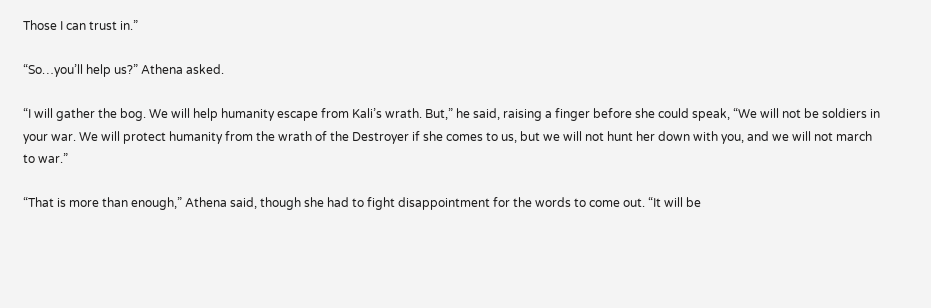Those I can trust in.”

“So…you’ll help us?” Athena asked.

“I will gather the bog. We will help humanity escape from Kali’s wrath. But,” he said, raising a finger before she could speak, “We will not be soldiers in your war. We will protect humanity from the wrath of the Destroyer if she comes to us, but we will not hunt her down with you, and we will not march to war.”

“That is more than enough,” Athena said, though she had to fight disappointment for the words to come out. “It will be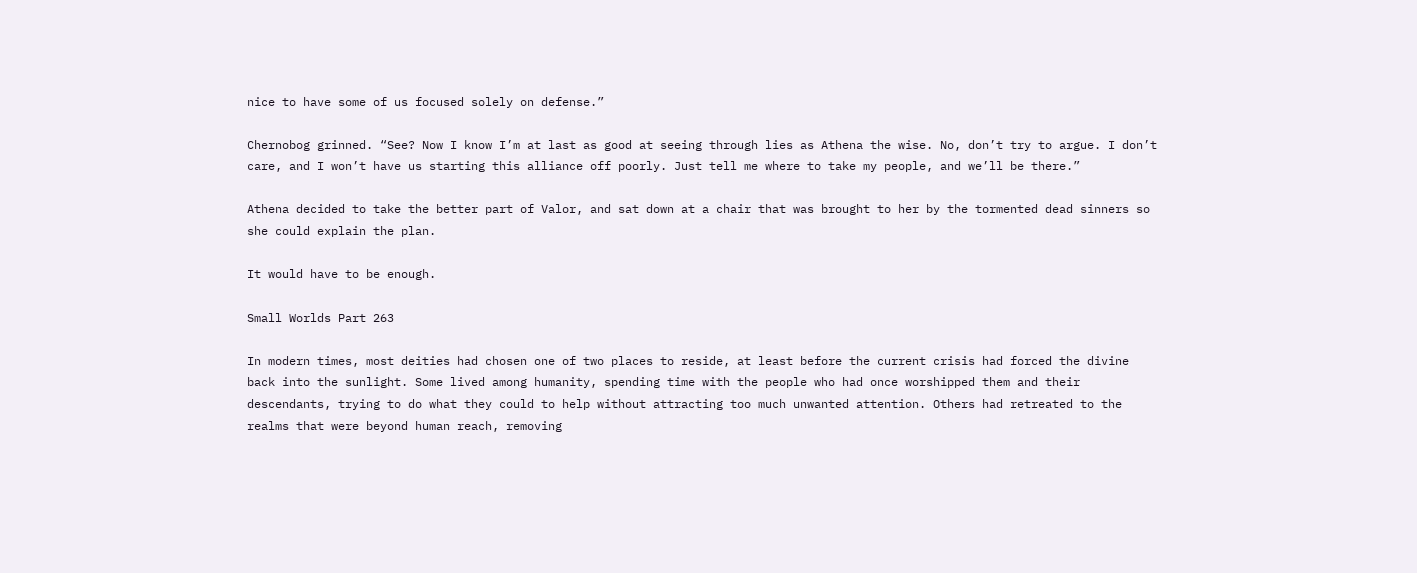nice to have some of us focused solely on defense.”

Chernobog grinned. “See? Now I know I’m at last as good at seeing through lies as Athena the wise. No, don’t try to argue. I don’t care, and I won’t have us starting this alliance off poorly. Just tell me where to take my people, and we’ll be there.”

Athena decided to take the better part of Valor, and sat down at a chair that was brought to her by the tormented dead sinners so she could explain the plan.

It would have to be enough.

Small Worlds Part 263

In modern times, most deities had chosen one of two places to reside, at least before the current crisis had forced the divine back into the sunlight. Some lived among humanity, spending time with the people who had once worshipped them and their descendants, trying to do what they could to help without attracting too much unwanted attention. Others had retreated to the realms that were beyond human reach, removing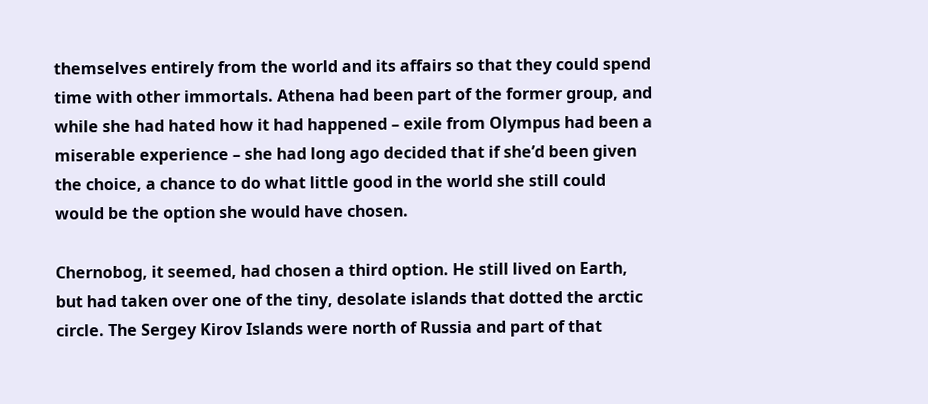themselves entirely from the world and its affairs so that they could spend time with other immortals. Athena had been part of the former group, and while she had hated how it had happened – exile from Olympus had been a miserable experience – she had long ago decided that if she’d been given the choice, a chance to do what little good in the world she still could would be the option she would have chosen.

Chernobog, it seemed, had chosen a third option. He still lived on Earth, but had taken over one of the tiny, desolate islands that dotted the arctic circle. The Sergey Kirov Islands were north of Russia and part of that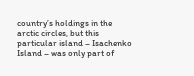country’s holdings in the arctic circles, but this particular island – Isachenko Island – was only part of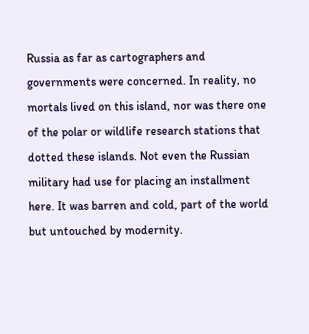Russia as far as cartographers and governments were concerned. In reality, no mortals lived on this island, nor was there one of the polar or wildlife research stations that dotted these islands. Not even the Russian military had use for placing an installment here. It was barren and cold, part of the world but untouched by modernity.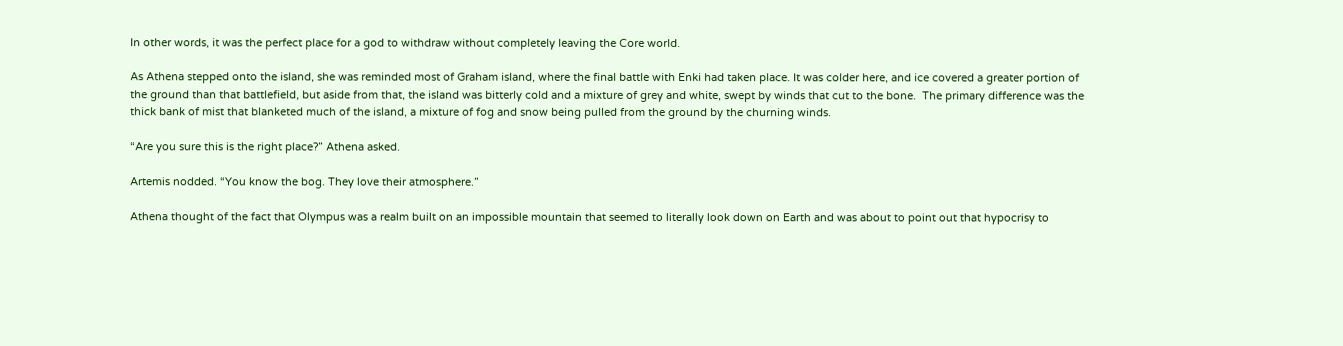In other words, it was the perfect place for a god to withdraw without completely leaving the Core world.

As Athena stepped onto the island, she was reminded most of Graham island, where the final battle with Enki had taken place. It was colder here, and ice covered a greater portion of the ground than that battlefield, but aside from that, the island was bitterly cold and a mixture of grey and white, swept by winds that cut to the bone.  The primary difference was the thick bank of mist that blanketed much of the island, a mixture of fog and snow being pulled from the ground by the churning winds.

“Are you sure this is the right place?” Athena asked.

Artemis nodded. “You know the bog. They love their atmosphere.”

Athena thought of the fact that Olympus was a realm built on an impossible mountain that seemed to literally look down on Earth and was about to point out that hypocrisy to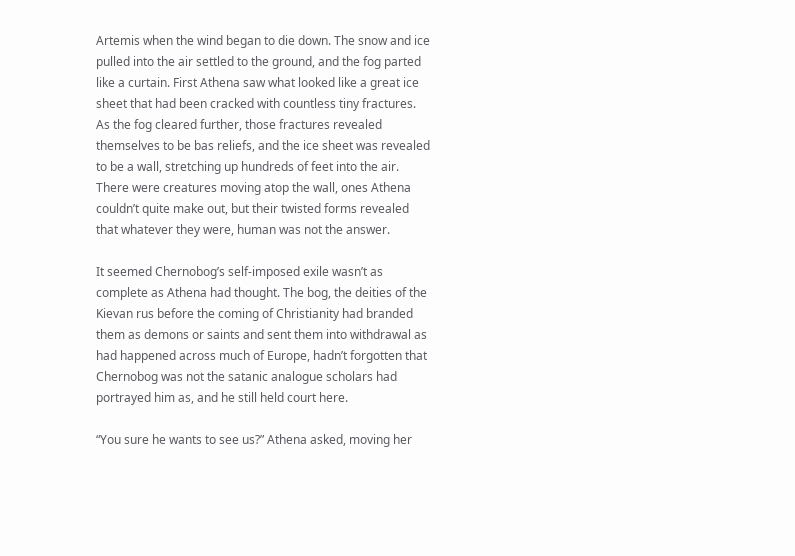Artemis when the wind began to die down. The snow and ice pulled into the air settled to the ground, and the fog parted like a curtain. First Athena saw what looked like a great ice sheet that had been cracked with countless tiny fractures. As the fog cleared further, those fractures revealed themselves to be bas reliefs, and the ice sheet was revealed to be a wall, stretching up hundreds of feet into the air. There were creatures moving atop the wall, ones Athena couldn’t quite make out, but their twisted forms revealed that whatever they were, human was not the answer.

It seemed Chernobog’s self-imposed exile wasn’t as complete as Athena had thought. The bog, the deities of the Kievan rus before the coming of Christianity had branded them as demons or saints and sent them into withdrawal as had happened across much of Europe, hadn’t forgotten that Chernobog was not the satanic analogue scholars had portrayed him as, and he still held court here.

“You sure he wants to see us?” Athena asked, moving her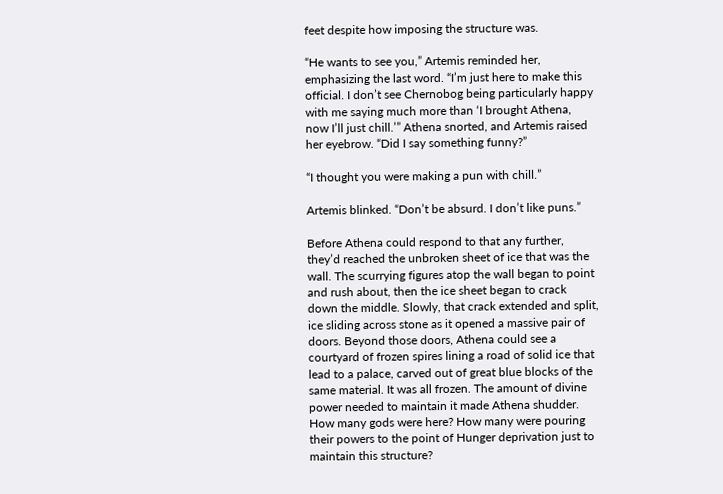feet despite how imposing the structure was.

“He wants to see you,” Artemis reminded her, emphasizing the last word. “I’m just here to make this official. I don’t see Chernobog being particularly happy with me saying much more than ‘I brought Athena, now I’ll just chill.’” Athena snorted, and Artemis raised her eyebrow. “Did I say something funny?”

“I thought you were making a pun with chill.”

Artemis blinked. “Don’t be absurd. I don’t like puns.”

Before Athena could respond to that any further, they’d reached the unbroken sheet of ice that was the wall. The scurrying figures atop the wall began to point and rush about, then the ice sheet began to crack down the middle. Slowly, that crack extended and split, ice sliding across stone as it opened a massive pair of doors. Beyond those doors, Athena could see a courtyard of frozen spires lining a road of solid ice that lead to a palace, carved out of great blue blocks of the same material. It was all frozen. The amount of divine power needed to maintain it made Athena shudder. How many gods were here? How many were pouring their powers to the point of Hunger deprivation just to maintain this structure?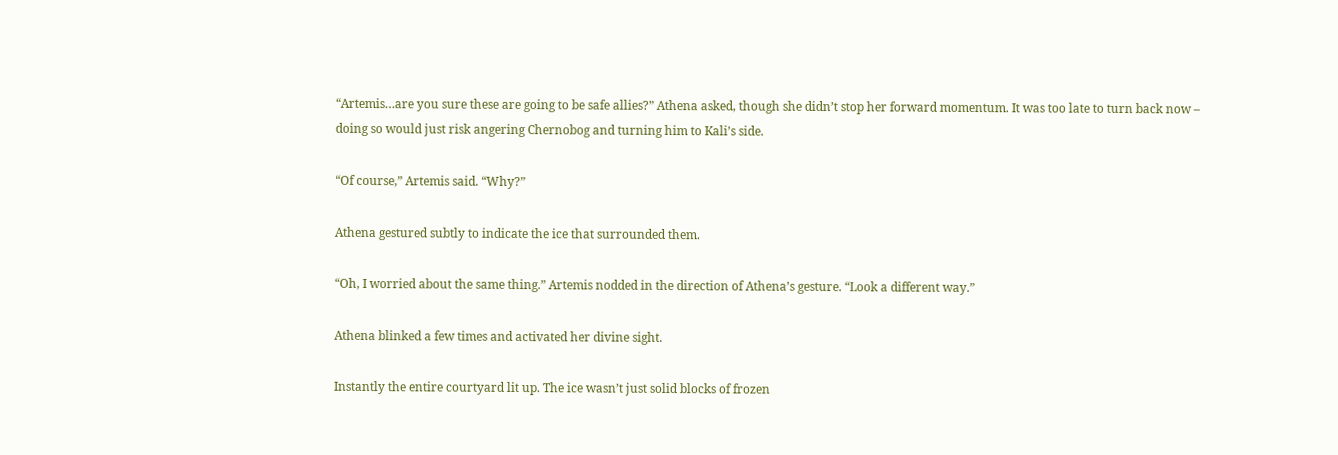“Artemis…are you sure these are going to be safe allies?” Athena asked, though she didn’t stop her forward momentum. It was too late to turn back now – doing so would just risk angering Chernobog and turning him to Kali’s side.

“Of course,” Artemis said. “Why?”

Athena gestured subtly to indicate the ice that surrounded them.

“Oh, I worried about the same thing.” Artemis nodded in the direction of Athena’s gesture. “Look a different way.”

Athena blinked a few times and activated her divine sight.

Instantly the entire courtyard lit up. The ice wasn’t just solid blocks of frozen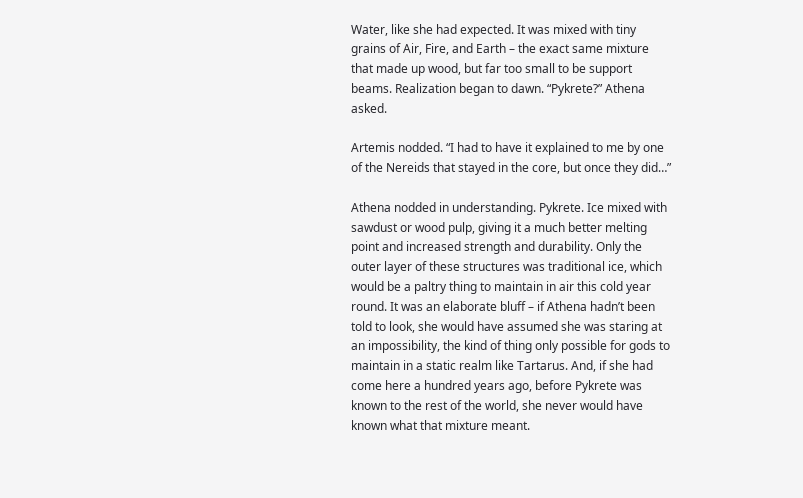Water, like she had expected. It was mixed with tiny grains of Air, Fire, and Earth – the exact same mixture that made up wood, but far too small to be support beams. Realization began to dawn. “Pykrete?” Athena asked.

Artemis nodded. “I had to have it explained to me by one of the Nereids that stayed in the core, but once they did…”

Athena nodded in understanding. Pykrete. Ice mixed with sawdust or wood pulp, giving it a much better melting point and increased strength and durability. Only the outer layer of these structures was traditional ice, which would be a paltry thing to maintain in air this cold year round. It was an elaborate bluff – if Athena hadn’t been told to look, she would have assumed she was staring at an impossibility, the kind of thing only possible for gods to maintain in a static realm like Tartarus. And, if she had come here a hundred years ago, before Pykrete was known to the rest of the world, she never would have known what that mixture meant.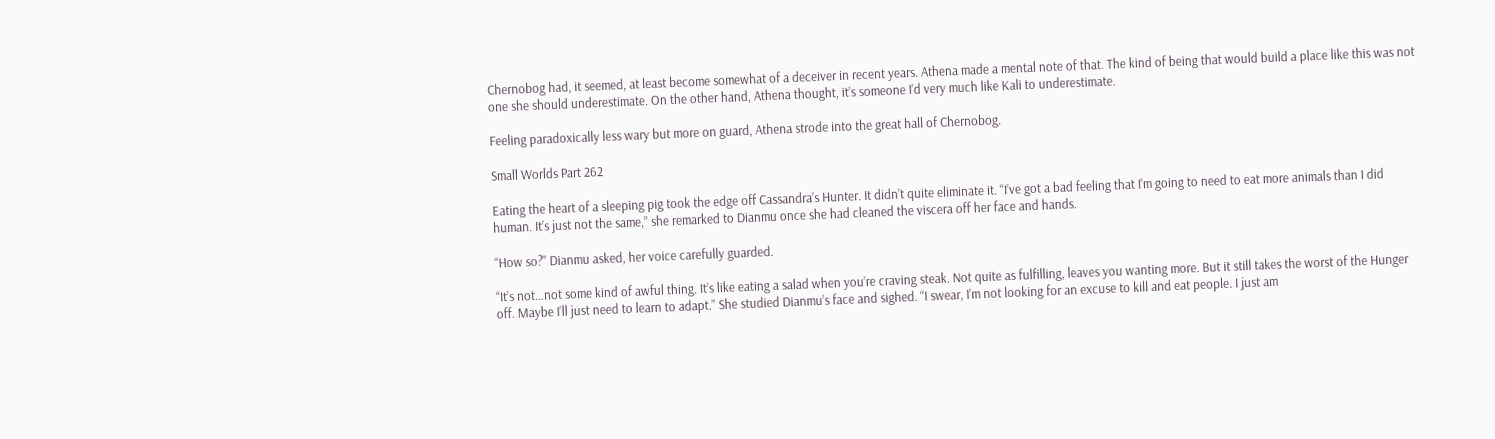Chernobog had, it seemed, at least become somewhat of a deceiver in recent years. Athena made a mental note of that. The kind of being that would build a place like this was not one she should underestimate. On the other hand, Athena thought, it’s someone I’d very much like Kali to underestimate.

Feeling paradoxically less wary but more on guard, Athena strode into the great hall of Chernobog.

Small Worlds Part 262

Eating the heart of a sleeping pig took the edge off Cassandra’s Hunter. It didn’t quite eliminate it. “I’ve got a bad feeling that I’m going to need to eat more animals than I did human. It’s just not the same,” she remarked to Dianmu once she had cleaned the viscera off her face and hands.

“How so?” Dianmu asked, her voice carefully guarded.

“It’s not…not some kind of awful thing. It’s like eating a salad when you’re craving steak. Not quite as fulfilling, leaves you wanting more. But it still takes the worst of the Hunger off. Maybe I’ll just need to learn to adapt.” She studied Dianmu’s face and sighed. “I swear, I’m not looking for an excuse to kill and eat people. I just am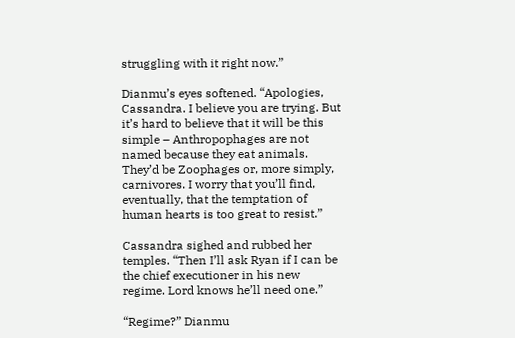struggling with it right now.”

Dianmu’s eyes softened. “Apologies, Cassandra. I believe you are trying. But it’s hard to believe that it will be this simple – Anthropophages are not named because they eat animals. They’d be Zoophages or, more simply, carnivores. I worry that you’ll find, eventually, that the temptation of human hearts is too great to resist.”

Cassandra sighed and rubbed her temples. “Then I’ll ask Ryan if I can be the chief executioner in his new regime. Lord knows he’ll need one.”

“Regime?” Dianmu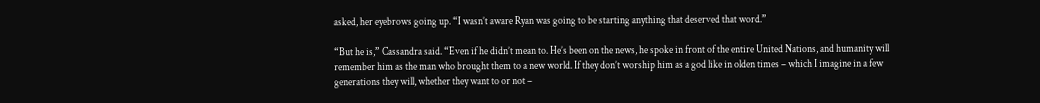asked, her eyebrows going up. “I wasn’t aware Ryan was going to be starting anything that deserved that word.”

“But he is,” Cassandra said. “Even if he didn’t mean to. He’s been on the news, he spoke in front of the entire United Nations, and humanity will remember him as the man who brought them to a new world. If they don’t worship him as a god like in olden times – which I imagine in a few generations they will, whether they want to or not –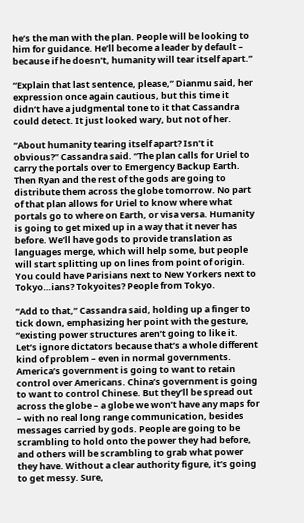he’s the man with the plan. People will be looking to him for guidance. He’ll become a leader by default – because if he doesn’t, humanity will tear itself apart.”

“Explain that last sentence, please,” Dianmu said, her expression once again cautious, but this time it didn’t have a judgmental tone to it that Cassandra could detect. It just looked wary, but not of her.

“About humanity tearing itself apart? Isn’t it obvious?” Cassandra said. “The plan calls for Uriel to carry the portals over to Emergency Backup Earth. Then Ryan and the rest of the gods are going to distribute them across the globe tomorrow. No part of that plan allows for Uriel to know where what portals go to where on Earth, or visa versa. Humanity is going to get mixed up in a way that it never has before. We’ll have gods to provide translation as languages merge, which will help some, but people will start splitting up on lines from point of origin. You could have Parisians next to New Yorkers next to Tokyo…ians? Tokyoites? People from Tokyo.

“Add to that,” Cassandra said, holding up a finger to tick down, emphasizing her point with the gesture, “existing power structures aren’t going to like it. Let’s ignore dictators because that’s a whole different kind of problem – even in normal governments. America’s government is going to want to retain control over Americans. China’s government is going to want to control Chinese. But they’ll be spread out across the globe – a globe we won’t have any maps for – with no real long range communication, besides messages carried by gods. People are going to be scrambling to hold onto the power they had before, and others will be scrambling to grab what power they have. Without a clear authority figure, it’s going to get messy. Sure,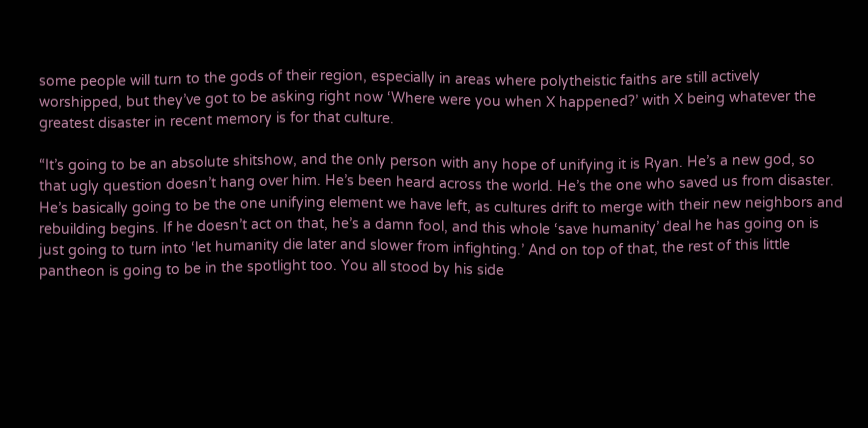some people will turn to the gods of their region, especially in areas where polytheistic faiths are still actively worshipped, but they’ve got to be asking right now ‘Where were you when X happened?’ with X being whatever the greatest disaster in recent memory is for that culture.

“It’s going to be an absolute shitshow, and the only person with any hope of unifying it is Ryan. He’s a new god, so that ugly question doesn’t hang over him. He’s been heard across the world. He’s the one who saved us from disaster. He’s basically going to be the one unifying element we have left, as cultures drift to merge with their new neighbors and rebuilding begins. If he doesn’t act on that, he’s a damn fool, and this whole ‘save humanity’ deal he has going on is just going to turn into ‘let humanity die later and slower from infighting.’ And on top of that, the rest of this little pantheon is going to be in the spotlight too. You all stood by his side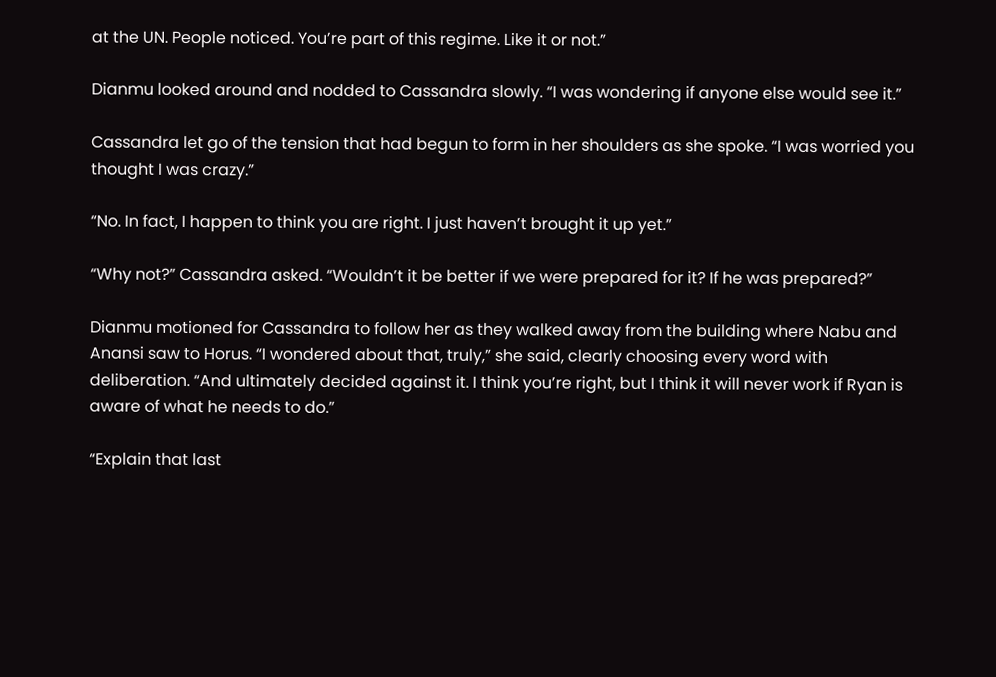at the UN. People noticed. You’re part of this regime. Like it or not.”

Dianmu looked around and nodded to Cassandra slowly. “I was wondering if anyone else would see it.”

Cassandra let go of the tension that had begun to form in her shoulders as she spoke. “I was worried you thought I was crazy.”

“No. In fact, I happen to think you are right. I just haven’t brought it up yet.”

“Why not?” Cassandra asked. “Wouldn’t it be better if we were prepared for it? If he was prepared?”

Dianmu motioned for Cassandra to follow her as they walked away from the building where Nabu and Anansi saw to Horus. “I wondered about that, truly,” she said, clearly choosing every word with deliberation. “And ultimately decided against it. I think you’re right, but I think it will never work if Ryan is aware of what he needs to do.”

“Explain that last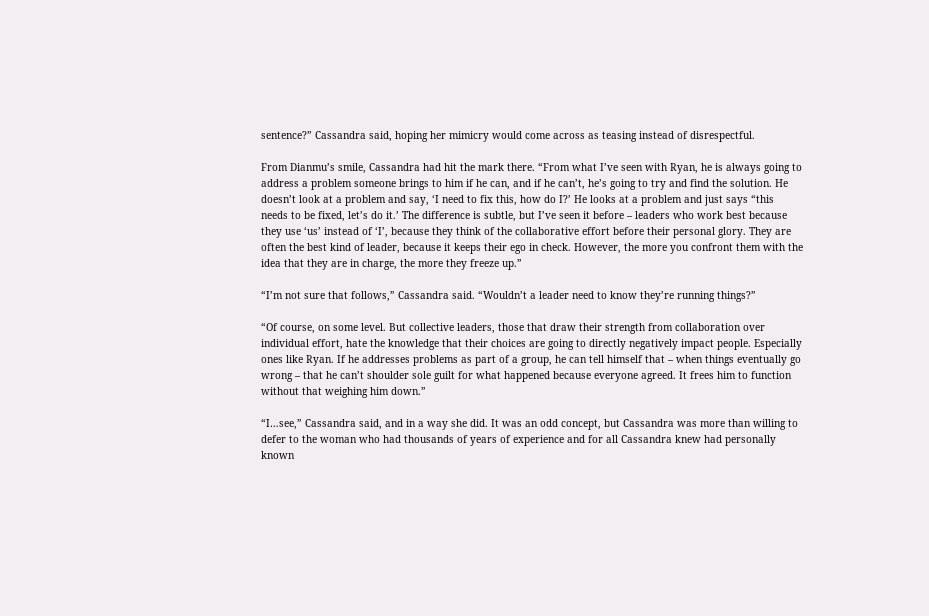sentence?” Cassandra said, hoping her mimicry would come across as teasing instead of disrespectful.

From Dianmu’s smile, Cassandra had hit the mark there. “From what I’ve seen with Ryan, he is always going to address a problem someone brings to him if he can, and if he can’t, he’s going to try and find the solution. He doesn’t look at a problem and say, ‘I need to fix this, how do I?’ He looks at a problem and just says “this needs to be fixed, let’s do it.’ The difference is subtle, but I’ve seen it before – leaders who work best because they use ‘us’ instead of ‘I’, because they think of the collaborative effort before their personal glory. They are often the best kind of leader, because it keeps their ego in check. However, the more you confront them with the idea that they are in charge, the more they freeze up.”

“I’m not sure that follows,” Cassandra said. “Wouldn’t a leader need to know they’re running things?”

“Of course, on some level. But collective leaders, those that draw their strength from collaboration over individual effort, hate the knowledge that their choices are going to directly negatively impact people. Especially ones like Ryan. If he addresses problems as part of a group, he can tell himself that – when things eventually go wrong – that he can’t shoulder sole guilt for what happened because everyone agreed. It frees him to function without that weighing him down.”

“I…see,” Cassandra said, and in a way she did. It was an odd concept, but Cassandra was more than willing to defer to the woman who had thousands of years of experience and for all Cassandra knew had personally known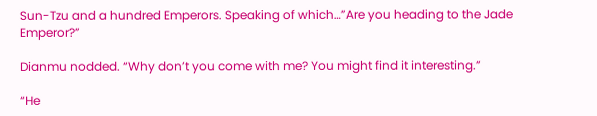Sun-Tzu and a hundred Emperors. Speaking of which…”Are you heading to the Jade Emperor?”

Dianmu nodded. “Why don’t you come with me? You might find it interesting.”

“He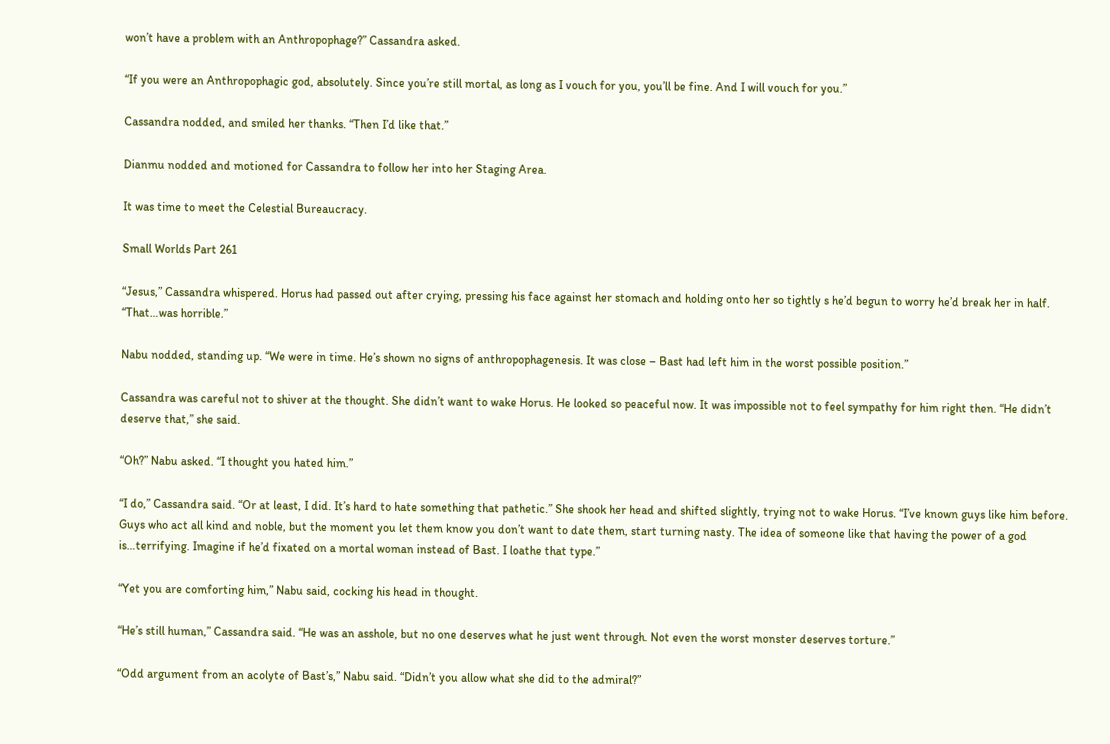won’t have a problem with an Anthropophage?” Cassandra asked.

“If you were an Anthropophagic god, absolutely. Since you’re still mortal, as long as I vouch for you, you’ll be fine. And I will vouch for you.”

Cassandra nodded, and smiled her thanks. “Then I’d like that.”

Dianmu nodded and motioned for Cassandra to follow her into her Staging Area.

It was time to meet the Celestial Bureaucracy.

Small Worlds Part 261

“Jesus,” Cassandra whispered. Horus had passed out after crying, pressing his face against her stomach and holding onto her so tightly s he’d begun to worry he’d break her in half. “That…was horrible.”

Nabu nodded, standing up. “We were in time. He’s shown no signs of anthropophagenesis. It was close – Bast had left him in the worst possible position.”

Cassandra was careful not to shiver at the thought. She didn’t want to wake Horus. He looked so peaceful now. It was impossible not to feel sympathy for him right then. “He didn’t deserve that,” she said.

“Oh?” Nabu asked. “I thought you hated him.”

“I do,” Cassandra said. “Or at least, I did. It’s hard to hate something that pathetic.” She shook her head and shifted slightly, trying not to wake Horus. “I’ve known guys like him before. Guys who act all kind and noble, but the moment you let them know you don’t want to date them, start turning nasty. The idea of someone like that having the power of a god is…terrifying. Imagine if he’d fixated on a mortal woman instead of Bast. I loathe that type.”

“Yet you are comforting him,” Nabu said, cocking his head in thought.

“He’s still human,” Cassandra said. “He was an asshole, but no one deserves what he just went through. Not even the worst monster deserves torture.”

“Odd argument from an acolyte of Bast’s,” Nabu said. “Didn’t you allow what she did to the admiral?”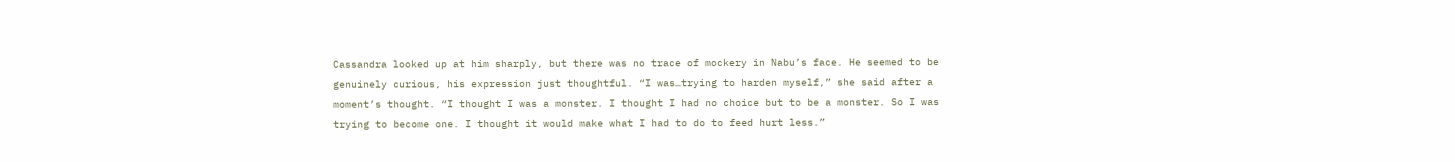Cassandra looked up at him sharply, but there was no trace of mockery in Nabu’s face. He seemed to be genuinely curious, his expression just thoughtful. “I was…trying to harden myself,” she said after a moment’s thought. “I thought I was a monster. I thought I had no choice but to be a monster. So I was trying to become one. I thought it would make what I had to do to feed hurt less.”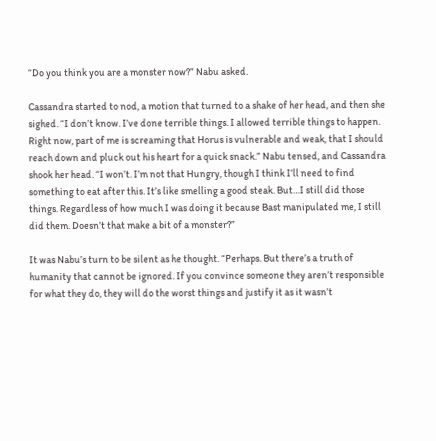“Do you think you are a monster now?” Nabu asked.

Cassandra started to nod, a motion that turned to a shake of her head, and then she sighed. “I don’t know. I’ve done terrible things. I allowed terrible things to happen. Right now, part of me is screaming that Horus is vulnerable and weak, that I should reach down and pluck out his heart for a quick snack.” Nabu tensed, and Cassandra shook her head. “I won’t. I’m not that Hungry, though I think I’ll need to find something to eat after this. It’s like smelling a good steak. But…I still did those things. Regardless of how much I was doing it because Bast manipulated me, I still did them. Doesn’t that make a bit of a monster?”

It was Nabu’s turn to be silent as he thought. “Perhaps. But there’s a truth of humanity that cannot be ignored. If you convince someone they aren’t responsible for what they do, they will do the worst things and justify it as it wasn’t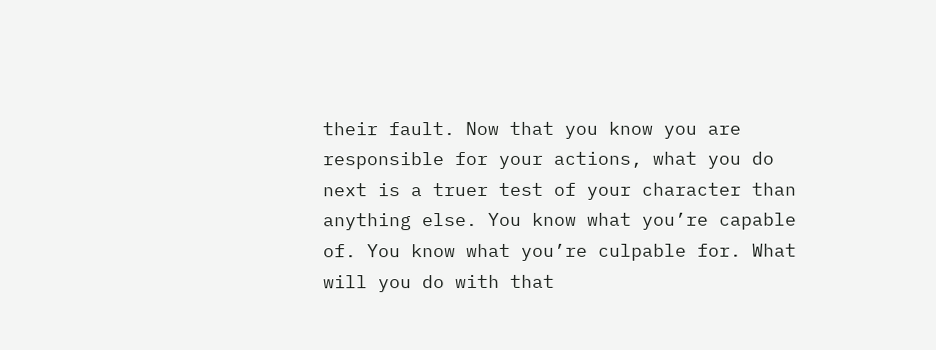their fault. Now that you know you are responsible for your actions, what you do next is a truer test of your character than anything else. You know what you’re capable of. You know what you’re culpable for. What will you do with that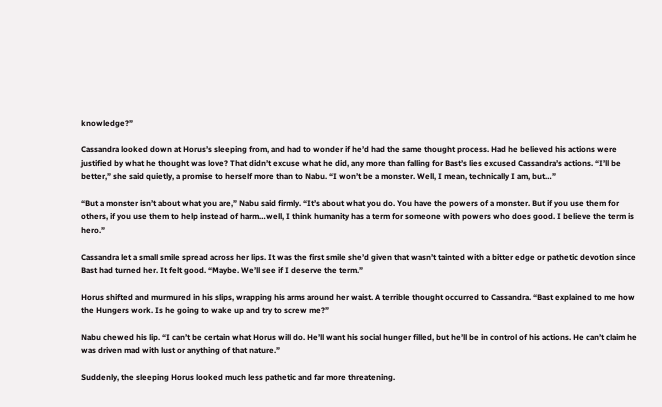knowledge?”

Cassandra looked down at Horus’s sleeping from, and had to wonder if he’d had the same thought process. Had he believed his actions were justified by what he thought was love? That didn’t excuse what he did, any more than falling for Bast’s lies excused Cassandra’s actions. “I’ll be better,” she said quietly, a promise to herself more than to Nabu. “I won’t be a monster. Well, I mean, technically I am, but…”

“But a monster isn’t about what you are,” Nabu said firmly. “It’s about what you do. You have the powers of a monster. But if you use them for others, if you use them to help instead of harm…well, I think humanity has a term for someone with powers who does good. I believe the term is hero.”

Cassandra let a small smile spread across her lips. It was the first smile she’d given that wasn’t tainted with a bitter edge or pathetic devotion since Bast had turned her. It felt good. “Maybe. We’ll see if I deserve the term.”

Horus shifted and murmured in his slips, wrapping his arms around her waist. A terrible thought occurred to Cassandra. “Bast explained to me how the Hungers work. Is he going to wake up and try to screw me?”

Nabu chewed his lip. “I can’t be certain what Horus will do. He’ll want his social hunger filled, but he’ll be in control of his actions. He can’t claim he was driven mad with lust or anything of that nature.”

Suddenly, the sleeping Horus looked much less pathetic and far more threatening.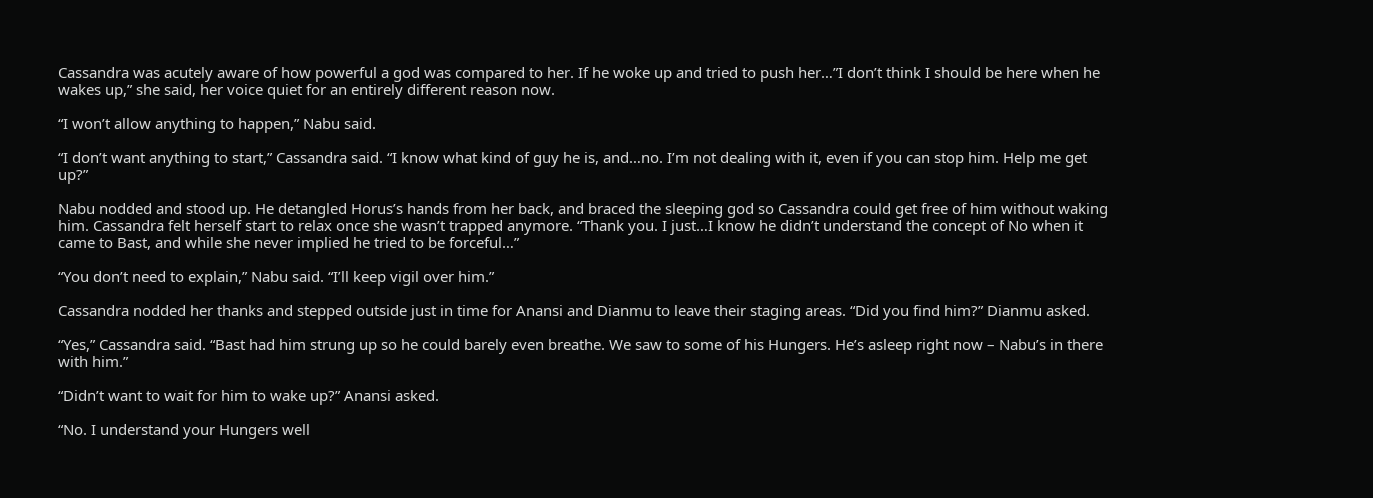Cassandra was acutely aware of how powerful a god was compared to her. If he woke up and tried to push her…”I don’t think I should be here when he wakes up,” she said, her voice quiet for an entirely different reason now.

“I won’t allow anything to happen,” Nabu said.

“I don’t want anything to start,” Cassandra said. “I know what kind of guy he is, and…no. I’m not dealing with it, even if you can stop him. Help me get up?”

Nabu nodded and stood up. He detangled Horus’s hands from her back, and braced the sleeping god so Cassandra could get free of him without waking him. Cassandra felt herself start to relax once she wasn’t trapped anymore. “Thank you. I just…I know he didn’t understand the concept of No when it came to Bast, and while she never implied he tried to be forceful…”

“You don’t need to explain,” Nabu said. “I’ll keep vigil over him.”

Cassandra nodded her thanks and stepped outside just in time for Anansi and Dianmu to leave their staging areas. “Did you find him?” Dianmu asked.

“Yes,” Cassandra said. “Bast had him strung up so he could barely even breathe. We saw to some of his Hungers. He’s asleep right now – Nabu’s in there with him.”

“Didn’t want to wait for him to wake up?” Anansi asked.

“No. I understand your Hungers well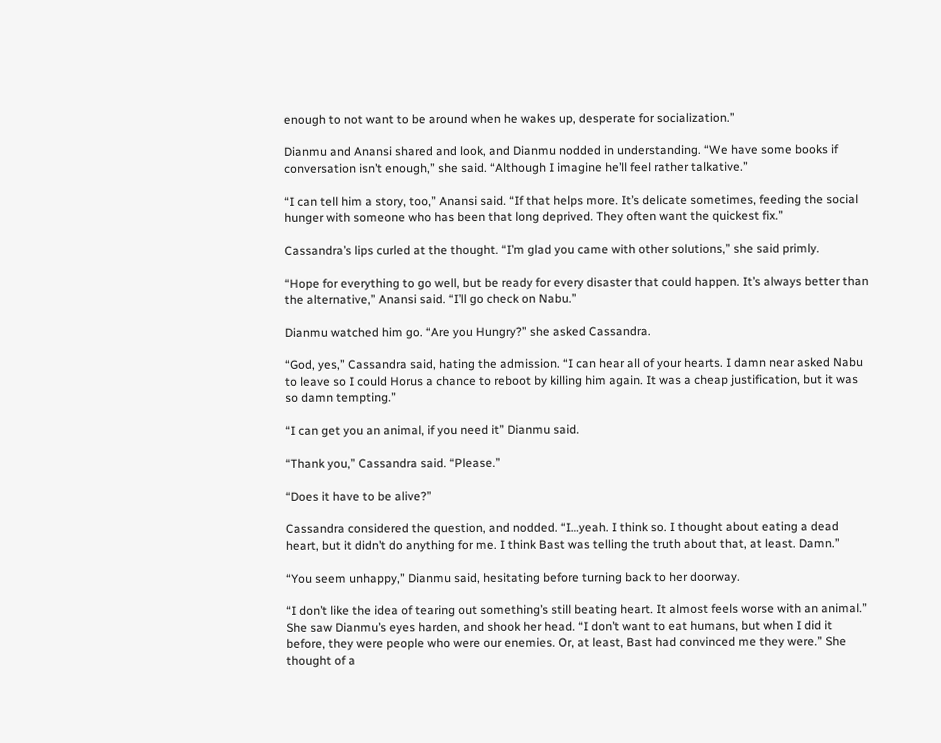enough to not want to be around when he wakes up, desperate for socialization.”

Dianmu and Anansi shared and look, and Dianmu nodded in understanding. “We have some books if conversation isn’t enough,” she said. “Although I imagine he’ll feel rather talkative.”

“I can tell him a story, too,” Anansi said. “If that helps more. It’s delicate sometimes, feeding the social hunger with someone who has been that long deprived. They often want the quickest fix.”

Cassandra’s lips curled at the thought. “I’m glad you came with other solutions,” she said primly.

“Hope for everything to go well, but be ready for every disaster that could happen. It’s always better than the alternative,” Anansi said. “I’ll go check on Nabu.”

Dianmu watched him go. “Are you Hungry?” she asked Cassandra.

“God, yes,” Cassandra said, hating the admission. “I can hear all of your hearts. I damn near asked Nabu to leave so I could Horus a chance to reboot by killing him again. It was a cheap justification, but it was so damn tempting.”

“I can get you an animal, if you need it” Dianmu said.

“Thank you,” Cassandra said. “Please.”

“Does it have to be alive?”

Cassandra considered the question, and nodded. “I…yeah. I think so. I thought about eating a dead heart, but it didn’t do anything for me. I think Bast was telling the truth about that, at least. Damn.”

“You seem unhappy,” Dianmu said, hesitating before turning back to her doorway.

“I don’t like the idea of tearing out something’s still beating heart. It almost feels worse with an animal.” She saw Dianmu’s eyes harden, and shook her head. “I don’t want to eat humans, but when I did it before, they were people who were our enemies. Or, at least, Bast had convinced me they were.” She thought of a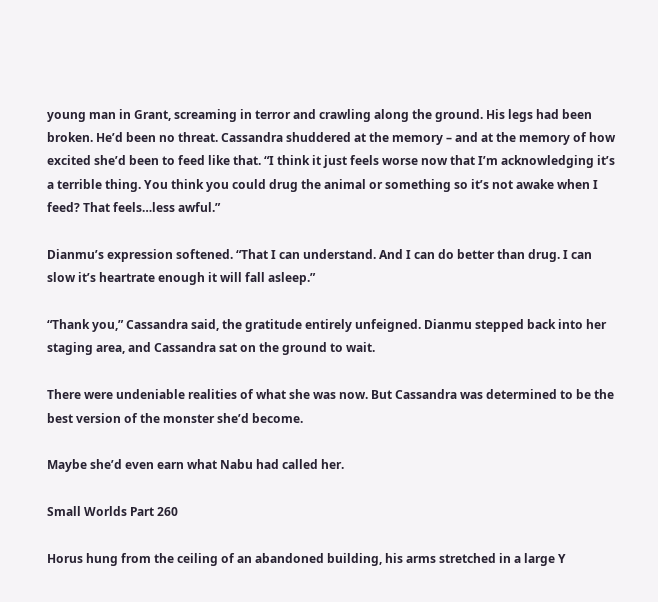young man in Grant, screaming in terror and crawling along the ground. His legs had been broken. He’d been no threat. Cassandra shuddered at the memory – and at the memory of how excited she’d been to feed like that. “I think it just feels worse now that I’m acknowledging it’s a terrible thing. You think you could drug the animal or something so it’s not awake when I feed? That feels…less awful.”

Dianmu’s expression softened. “That I can understand. And I can do better than drug. I can slow it’s heartrate enough it will fall asleep.”

“Thank you,” Cassandra said, the gratitude entirely unfeigned. Dianmu stepped back into her staging area, and Cassandra sat on the ground to wait.

There were undeniable realities of what she was now. But Cassandra was determined to be the best version of the monster she’d become.

Maybe she’d even earn what Nabu had called her.

Small Worlds Part 260

Horus hung from the ceiling of an abandoned building, his arms stretched in a large Y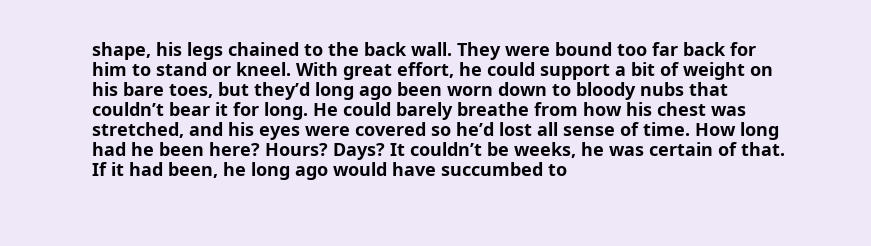shape, his legs chained to the back wall. They were bound too far back for him to stand or kneel. With great effort, he could support a bit of weight on his bare toes, but they’d long ago been worn down to bloody nubs that couldn’t bear it for long. He could barely breathe from how his chest was stretched, and his eyes were covered so he’d lost all sense of time. How long had he been here? Hours? Days? It couldn’t be weeks, he was certain of that. If it had been, he long ago would have succumbed to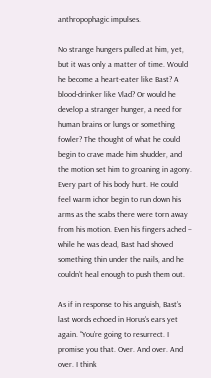anthropophagic impulses.

No strange hungers pulled at him, yet, but it was only a matter of time. Would he become a heart-eater like Bast? A blood-drinker like Vlad? Or would he develop a stranger hunger, a need for human brains or lungs or something fowler? The thought of what he could begin to crave made him shudder, and the motion set him to groaning in agony. Every part of his body hurt. He could feel warm ichor begin to run down his arms as the scabs there were torn away from his motion. Even his fingers ached – while he was dead, Bast had shoved something thin under the nails, and he couldn’t heal enough to push them out.

As if in response to his anguish, Bast’s last words echoed in Horus’s ears yet again. “You’re going to resurrect. I promise you that. Over. And over. And over. I think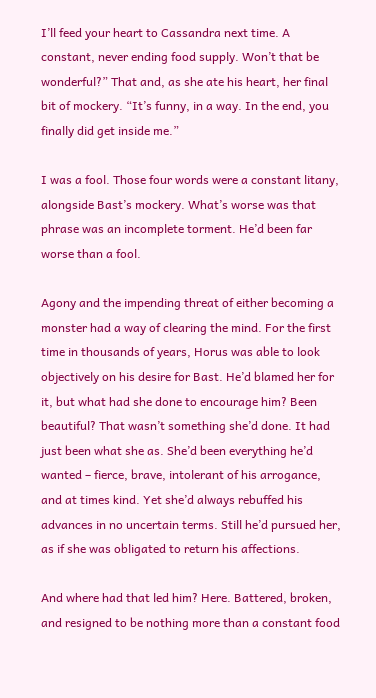I’ll feed your heart to Cassandra next time. A constant, never ending food supply. Won’t that be wonderful?” That and, as she ate his heart, her final bit of mockery. “It’s funny, in a way. In the end, you finally did get inside me.”

I was a fool. Those four words were a constant litany, alongside Bast’s mockery. What’s worse was that phrase was an incomplete torment. He’d been far worse than a fool.

Agony and the impending threat of either becoming a monster had a way of clearing the mind. For the first time in thousands of years, Horus was able to look objectively on his desire for Bast. He’d blamed her for it, but what had she done to encourage him? Been beautiful? That wasn’t something she’d done. It had just been what she as. She’d been everything he’d wanted – fierce, brave, intolerant of his arrogance, and at times kind. Yet she’d always rebuffed his advances in no uncertain terms. Still he’d pursued her, as if she was obligated to return his affections.

And where had that led him? Here. Battered, broken, and resigned to be nothing more than a constant food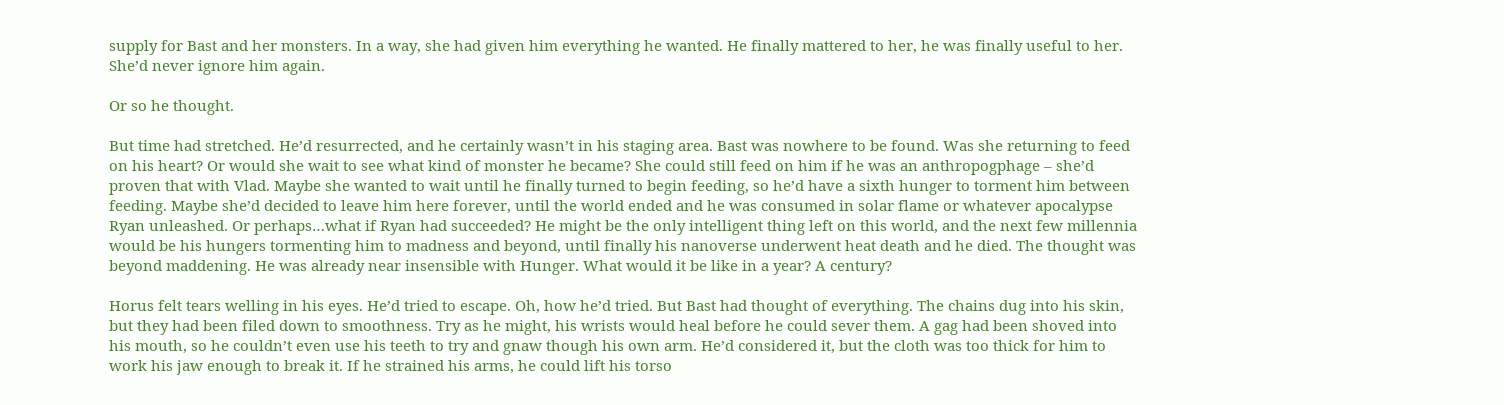supply for Bast and her monsters. In a way, she had given him everything he wanted. He finally mattered to her, he was finally useful to her. She’d never ignore him again.

Or so he thought.

But time had stretched. He’d resurrected, and he certainly wasn’t in his staging area. Bast was nowhere to be found. Was she returning to feed on his heart? Or would she wait to see what kind of monster he became? She could still feed on him if he was an anthropogphage – she’d proven that with Vlad. Maybe she wanted to wait until he finally turned to begin feeding, so he’d have a sixth hunger to torment him between feeding. Maybe she’d decided to leave him here forever, until the world ended and he was consumed in solar flame or whatever apocalypse Ryan unleashed. Or perhaps…what if Ryan had succeeded? He might be the only intelligent thing left on this world, and the next few millennia would be his hungers tormenting him to madness and beyond, until finally his nanoverse underwent heat death and he died. The thought was beyond maddening. He was already near insensible with Hunger. What would it be like in a year? A century?

Horus felt tears welling in his eyes. He’d tried to escape. Oh, how he’d tried. But Bast had thought of everything. The chains dug into his skin, but they had been filed down to smoothness. Try as he might, his wrists would heal before he could sever them. A gag had been shoved into his mouth, so he couldn’t even use his teeth to try and gnaw though his own arm. He’d considered it, but the cloth was too thick for him to work his jaw enough to break it. If he strained his arms, he could lift his torso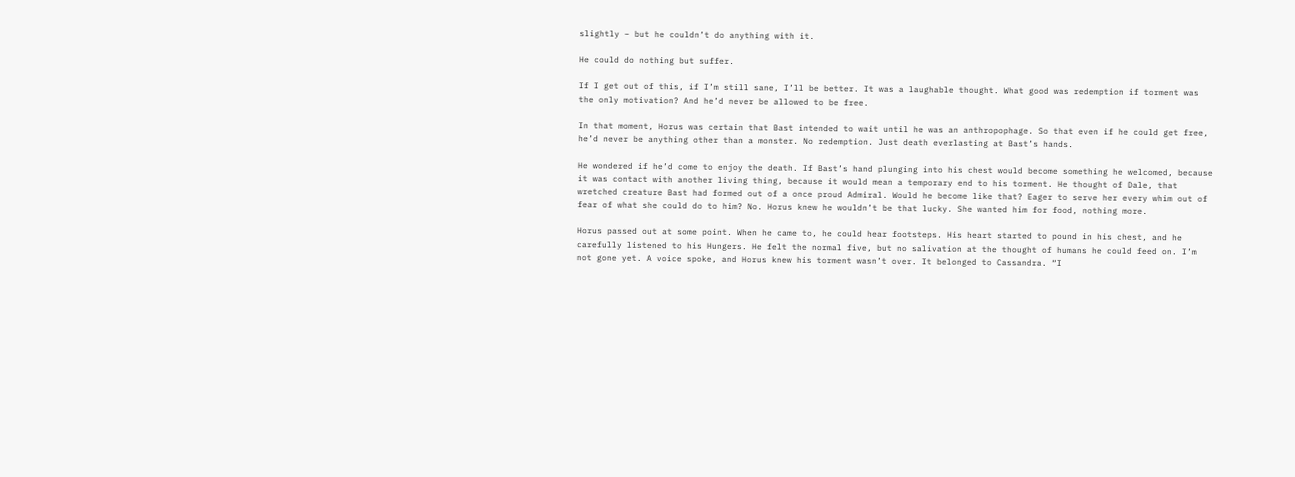slightly – but he couldn’t do anything with it.

He could do nothing but suffer.

If I get out of this, if I’m still sane, I’ll be better. It was a laughable thought. What good was redemption if torment was the only motivation? And he’d never be allowed to be free.

In that moment, Horus was certain that Bast intended to wait until he was an anthropophage. So that even if he could get free, he’d never be anything other than a monster. No redemption. Just death everlasting at Bast’s hands.

He wondered if he’d come to enjoy the death. If Bast’s hand plunging into his chest would become something he welcomed, because it was contact with another living thing, because it would mean a temporary end to his torment. He thought of Dale, that wretched creature Bast had formed out of a once proud Admiral. Would he become like that? Eager to serve her every whim out of fear of what she could do to him? No. Horus knew he wouldn’t be that lucky. She wanted him for food, nothing more.

Horus passed out at some point. When he came to, he could hear footsteps. His heart started to pound in his chest, and he carefully listened to his Hungers. He felt the normal five, but no salivation at the thought of humans he could feed on. I’m not gone yet. A voice spoke, and Horus knew his torment wasn’t over. It belonged to Cassandra. “I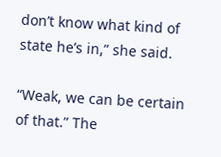don’t know what kind of state he’s in,” she said.

“Weak, we can be certain of that.” The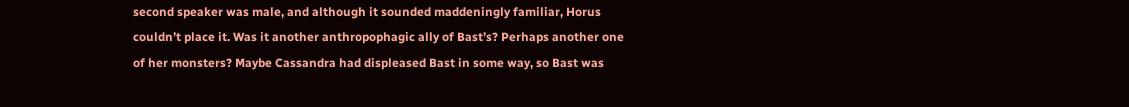second speaker was male, and although it sounded maddeningly familiar, Horus couldn’t place it. Was it another anthropophagic ally of Bast’s? Perhaps another one of her monsters? Maybe Cassandra had displeased Bast in some way, so Bast was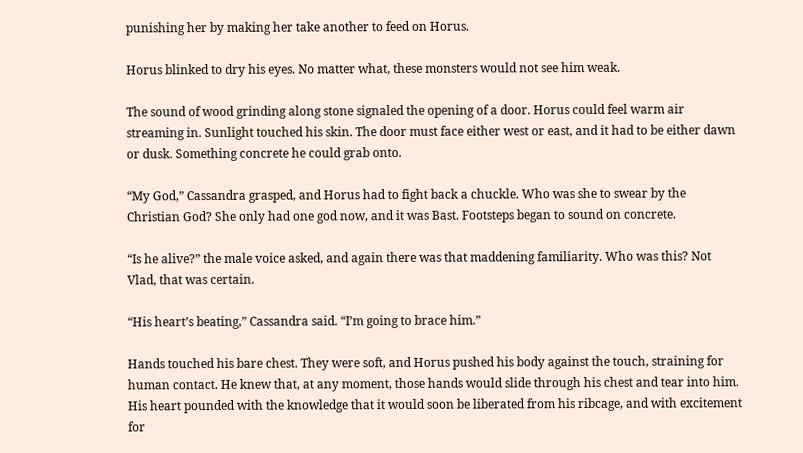punishing her by making her take another to feed on Horus.

Horus blinked to dry his eyes. No matter what, these monsters would not see him weak.

The sound of wood grinding along stone signaled the opening of a door. Horus could feel warm air streaming in. Sunlight touched his skin. The door must face either west or east, and it had to be either dawn or dusk. Something concrete he could grab onto.

“My God,” Cassandra grasped, and Horus had to fight back a chuckle. Who was she to swear by the Christian God? She only had one god now, and it was Bast. Footsteps began to sound on concrete.

“Is he alive?” the male voice asked, and again there was that maddening familiarity. Who was this? Not Vlad, that was certain.

“His heart’s beating,” Cassandra said. “I’m going to brace him.”

Hands touched his bare chest. They were soft, and Horus pushed his body against the touch, straining for human contact. He knew that, at any moment, those hands would slide through his chest and tear into him. His heart pounded with the knowledge that it would soon be liberated from his ribcage, and with excitement for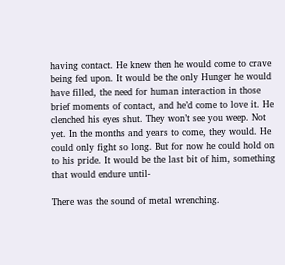having contact. He knew then he would come to crave being fed upon. It would be the only Hunger he would have filled, the need for human interaction in those brief moments of contact, and he’d come to love it. He clenched his eyes shut. They won’t see you weep. Not yet. In the months and years to come, they would. He could only fight so long. But for now he could hold on to his pride. It would be the last bit of him, something that would endure until-

There was the sound of metal wrenching.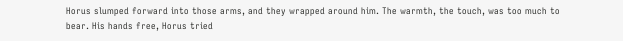Horus slumped forward into those arms, and they wrapped around him. The warmth, the touch, was too much to bear. His hands free, Horus tried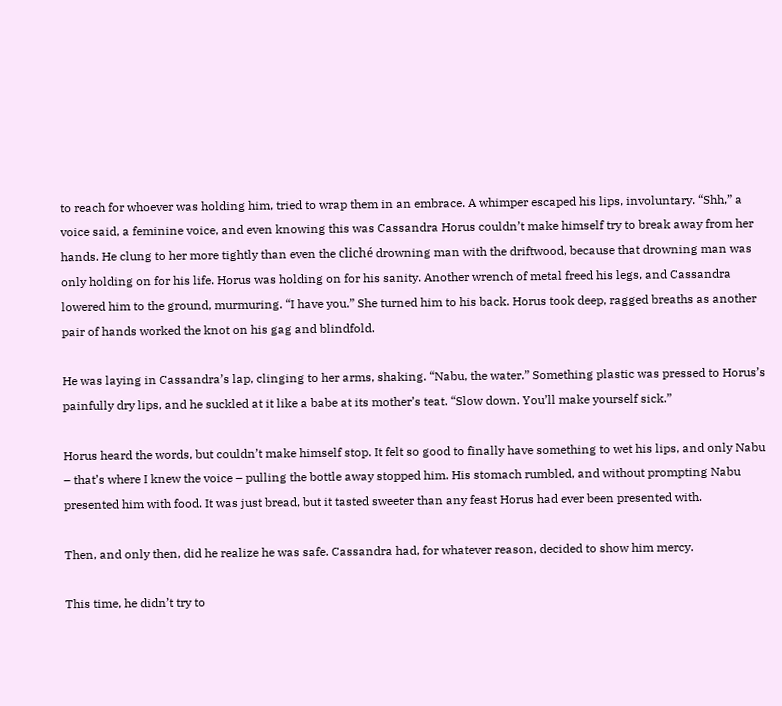to reach for whoever was holding him, tried to wrap them in an embrace. A whimper escaped his lips, involuntary. “Shh,” a voice said, a feminine voice, and even knowing this was Cassandra Horus couldn’t make himself try to break away from her hands. He clung to her more tightly than even the cliché drowning man with the driftwood, because that drowning man was only holding on for his life. Horus was holding on for his sanity. Another wrench of metal freed his legs, and Cassandra lowered him to the ground, murmuring. “I have you.” She turned him to his back. Horus took deep, ragged breaths as another pair of hands worked the knot on his gag and blindfold.

He was laying in Cassandra’s lap, clinging to her arms, shaking. “Nabu, the water.” Something plastic was pressed to Horus’s painfully dry lips, and he suckled at it like a babe at its mother’s teat. “Slow down. You’ll make yourself sick.”

Horus heard the words, but couldn’t make himself stop. It felt so good to finally have something to wet his lips, and only Nabu – that’s where I knew the voice – pulling the bottle away stopped him. His stomach rumbled, and without prompting Nabu presented him with food. It was just bread, but it tasted sweeter than any feast Horus had ever been presented with.

Then, and only then, did he realize he was safe. Cassandra had, for whatever reason, decided to show him mercy.

This time, he didn’t try to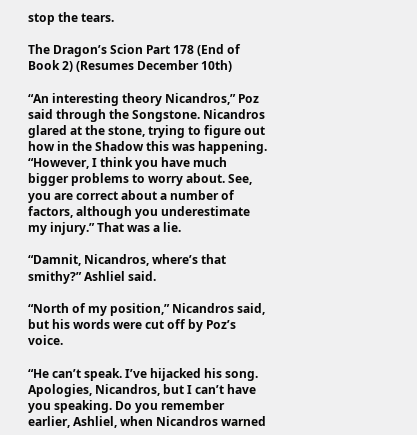stop the tears.

The Dragon’s Scion Part 178 (End of Book 2) (Resumes December 10th)

“An interesting theory Nicandros,” Poz said through the Songstone. Nicandros glared at the stone, trying to figure out how in the Shadow this was happening. “However, I think you have much bigger problems to worry about. See, you are correct about a number of factors, although you underestimate my injury.” That was a lie.

“Damnit, Nicandros, where’s that smithy?” Ashliel said.

“North of my position,” Nicandros said, but his words were cut off by Poz’s voice.

“He can’t speak. I’ve hijacked his song. Apologies, Nicandros, but I can’t have you speaking. Do you remember earlier, Ashliel, when Nicandros warned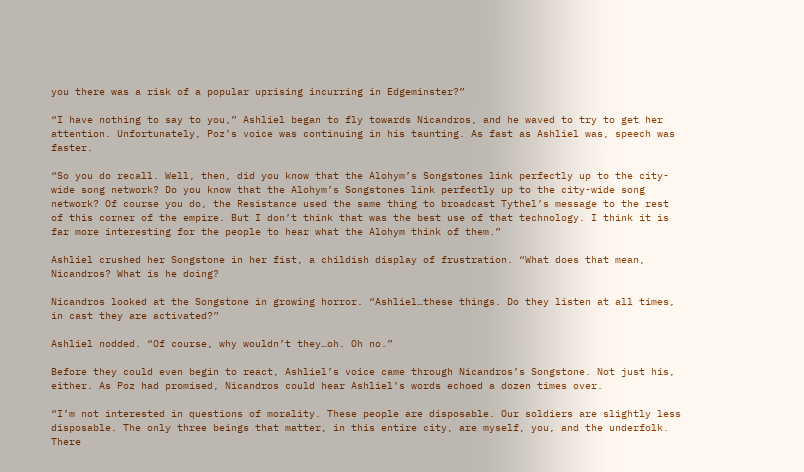you there was a risk of a popular uprising incurring in Edgeminster?”

“I have nothing to say to you,” Ashliel began to fly towards Nicandros, and he waved to try to get her attention. Unfortunately, Poz’s voice was continuing in his taunting. As fast as Ashliel was, speech was faster.

“So you do recall. Well, then, did you know that the Alohym’s Songstones link perfectly up to the city-wide song network? Do you know that the Alohym’s Songstones link perfectly up to the city-wide song network? Of course you do, the Resistance used the same thing to broadcast Tythel’s message to the rest of this corner of the empire. But I don’t think that was the best use of that technology. I think it is far more interesting for the people to hear what the Alohym think of them.”

Ashliel crushed her Songstone in her fist, a childish display of frustration. “What does that mean, Nicandros? What is he doing?

Nicandros looked at the Songstone in growing horror. “Ashliel…these things. Do they listen at all times, in cast they are activated?”

Ashliel nodded. “Of course, why wouldn’t they…oh. Oh no.”

Before they could even begin to react, Ashliel’s voice came through Nicandros’s Songstone. Not just his, either. As Poz had promised, Nicandros could hear Ashliel’s words echoed a dozen times over.

“I’m not interested in questions of morality. These people are disposable. Our soldiers are slightly less disposable. The only three beings that matter, in this entire city, are myself, you, and the underfolk. There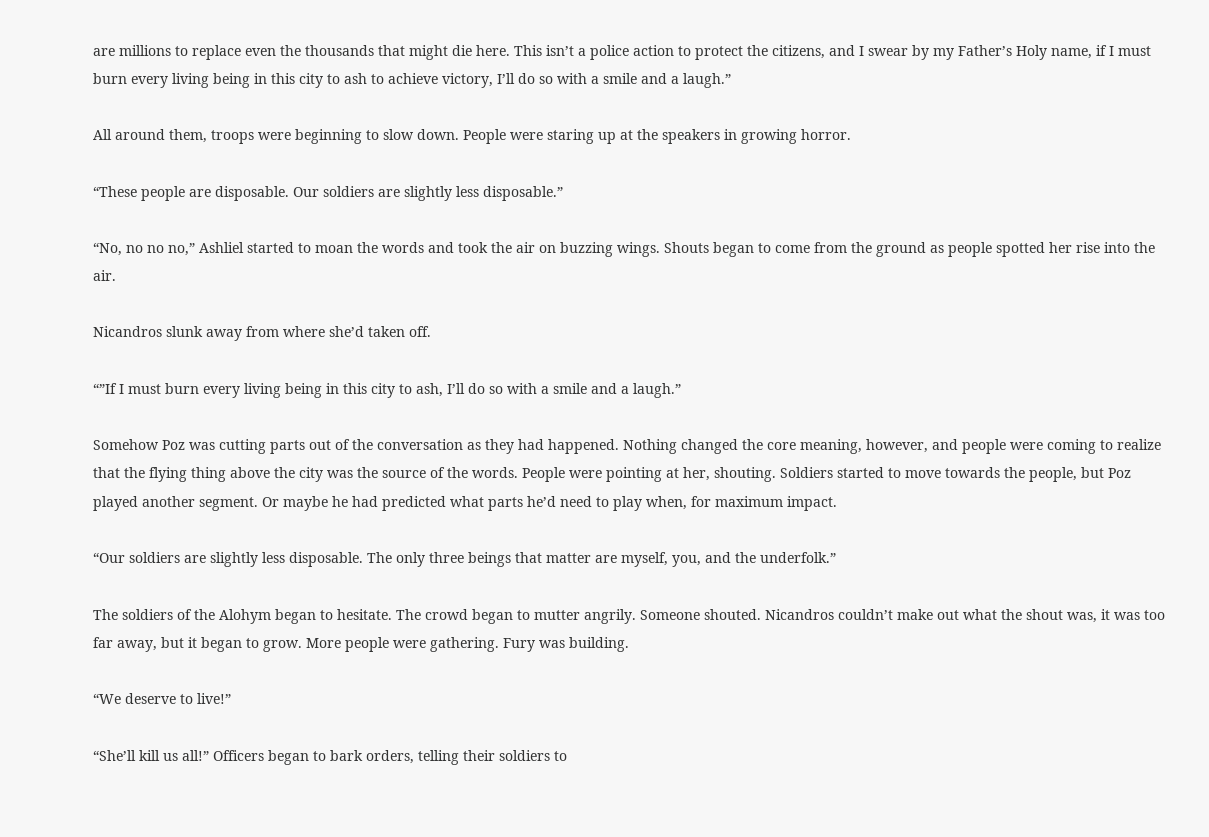are millions to replace even the thousands that might die here. This isn’t a police action to protect the citizens, and I swear by my Father’s Holy name, if I must burn every living being in this city to ash to achieve victory, I’ll do so with a smile and a laugh.”

All around them, troops were beginning to slow down. People were staring up at the speakers in growing horror.

“These people are disposable. Our soldiers are slightly less disposable.”

“No, no no no,” Ashliel started to moan the words and took the air on buzzing wings. Shouts began to come from the ground as people spotted her rise into the air.

Nicandros slunk away from where she’d taken off.

“”If I must burn every living being in this city to ash, I’ll do so with a smile and a laugh.”

Somehow Poz was cutting parts out of the conversation as they had happened. Nothing changed the core meaning, however, and people were coming to realize that the flying thing above the city was the source of the words. People were pointing at her, shouting. Soldiers started to move towards the people, but Poz played another segment. Or maybe he had predicted what parts he’d need to play when, for maximum impact.

“Our soldiers are slightly less disposable. The only three beings that matter are myself, you, and the underfolk.”

The soldiers of the Alohym began to hesitate. The crowd began to mutter angrily. Someone shouted. Nicandros couldn’t make out what the shout was, it was too far away, but it began to grow. More people were gathering. Fury was building.

“We deserve to live!”

“She’ll kill us all!” Officers began to bark orders, telling their soldiers to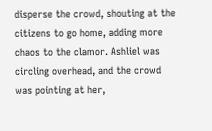disperse the crowd, shouting at the citizens to go home, adding more chaos to the clamor. Ashliel was circling overhead, and the crowd was pointing at her,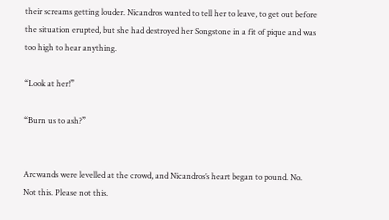their screams getting louder. Nicandros wanted to tell her to leave, to get out before the situation erupted, but she had destroyed her Songstone in a fit of pique and was too high to hear anything.

“Look at her!”

“Burn us to ash?”


Arcwands were levelled at the crowd, and Nicandros’s heart began to pound. No. Not this. Please not this.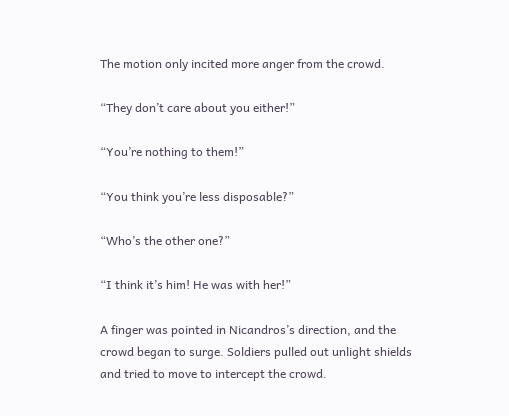The motion only incited more anger from the crowd.

“They don’t care about you either!”

“You’re nothing to them!”

“You think you’re less disposable?”

“Who’s the other one?”

“I think it’s him! He was with her!”

A finger was pointed in Nicandros’s direction, and the crowd began to surge. Soldiers pulled out unlight shields and tried to move to intercept the crowd.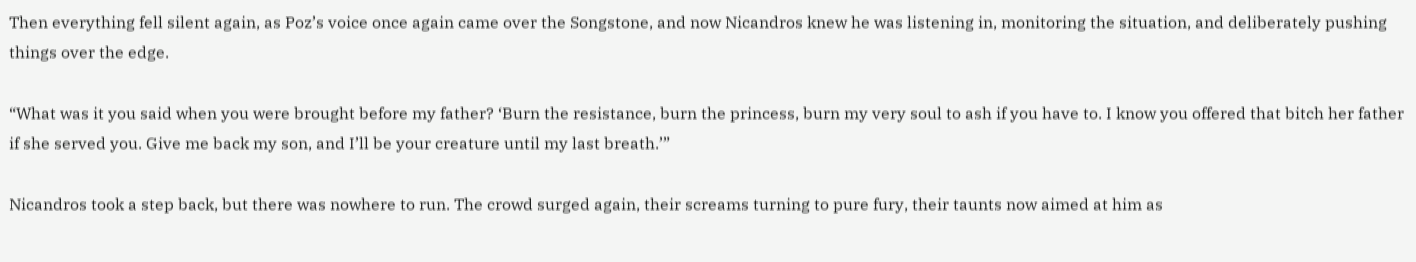Then everything fell silent again, as Poz’s voice once again came over the Songstone, and now Nicandros knew he was listening in, monitoring the situation, and deliberately pushing things over the edge.

“What was it you said when you were brought before my father? ‘Burn the resistance, burn the princess, burn my very soul to ash if you have to. I know you offered that bitch her father if she served you. Give me back my son, and I’ll be your creature until my last breath.’”

Nicandros took a step back, but there was nowhere to run. The crowd surged again, their screams turning to pure fury, their taunts now aimed at him as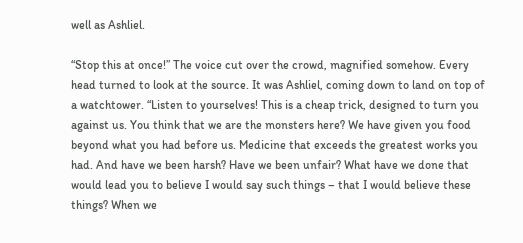well as Ashliel.

“Stop this at once!” The voice cut over the crowd, magnified somehow. Every head turned to look at the source. It was Ashliel, coming down to land on top of a watchtower. “Listen to yourselves! This is a cheap trick, designed to turn you against us. You think that we are the monsters here? We have given you food beyond what you had before us. Medicine that exceeds the greatest works you had. And have we been harsh? Have we been unfair? What have we done that would lead you to believe I would say such things – that I would believe these things? When we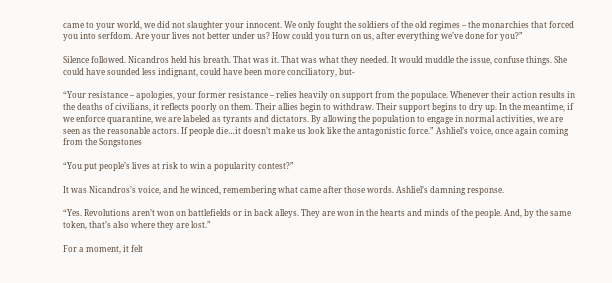came to your world, we did not slaughter your innocent. We only fought the soldiers of the old regimes – the monarchies that forced you into serfdom. Are your lives not better under us? How could you turn on us, after everything we’ve done for you?”

Silence followed. Nicandros held his breath. That was it. That was what they needed. It would muddle the issue, confuse things. She could have sounded less indignant, could have been more conciliatory, but-

“Your resistance – apologies, your former resistance – relies heavily on support from the populace. Whenever their action results in the deaths of civilians, it reflects poorly on them. Their allies begin to withdraw. Their support begins to dry up. In the meantime, if we enforce quarantine, we are labeled as tyrants and dictators. By allowing the population to engage in normal activities, we are seen as the reasonable actors. If people die…it doesn’t make us look like the antagonistic force.” Ashliel’s voice, once again coming from the Songstones

“You put people’s lives at risk to win a popularity contest?”

It was Nicandros’s voice, and he winced, remembering what came after those words. Ashliel’s damning response.

“Yes. Revolutions aren’t won on battlefields or in back alleys. They are won in the hearts and minds of the people. And, by the same token, that’s also where they are lost.”

For a moment, it felt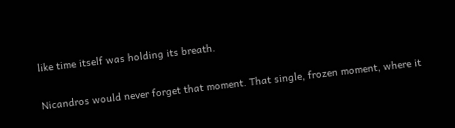like time itself was holding its breath.

Nicandros would never forget that moment. That single, frozen moment, where it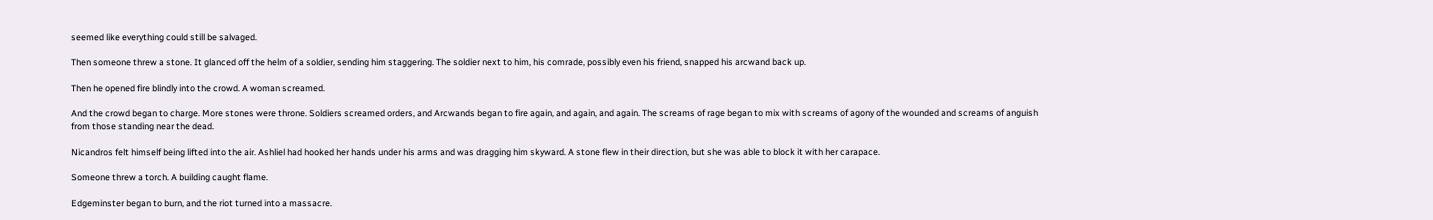seemed like everything could still be salvaged.

Then someone threw a stone. It glanced off the helm of a soldier, sending him staggering. The soldier next to him, his comrade, possibly even his friend, snapped his arcwand back up.

Then he opened fire blindly into the crowd. A woman screamed.

And the crowd began to charge. More stones were throne. Soldiers screamed orders, and Arcwands began to fire again, and again, and again. The screams of rage began to mix with screams of agony of the wounded and screams of anguish from those standing near the dead.

Nicandros felt himself being lifted into the air. Ashliel had hooked her hands under his arms and was dragging him skyward. A stone flew in their direction, but she was able to block it with her carapace.

Someone threw a torch. A building caught flame.

Edgeminster began to burn, and the riot turned into a massacre.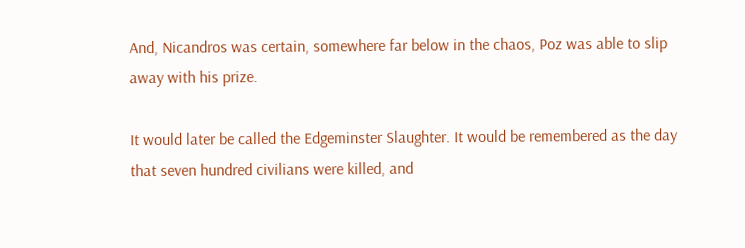And, Nicandros was certain, somewhere far below in the chaos, Poz was able to slip away with his prize.

It would later be called the Edgeminster Slaughter. It would be remembered as the day that seven hundred civilians were killed, and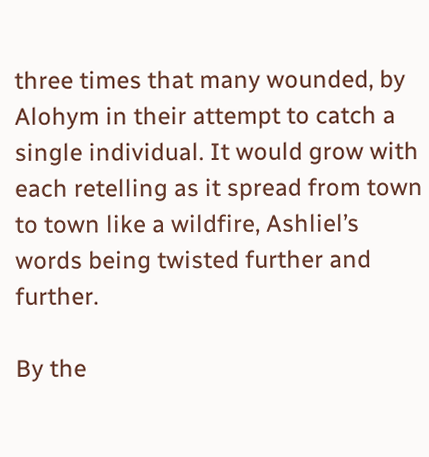three times that many wounded, by Alohym in their attempt to catch a single individual. It would grow with each retelling as it spread from town to town like a wildfire, Ashliel’s words being twisted further and further.

By the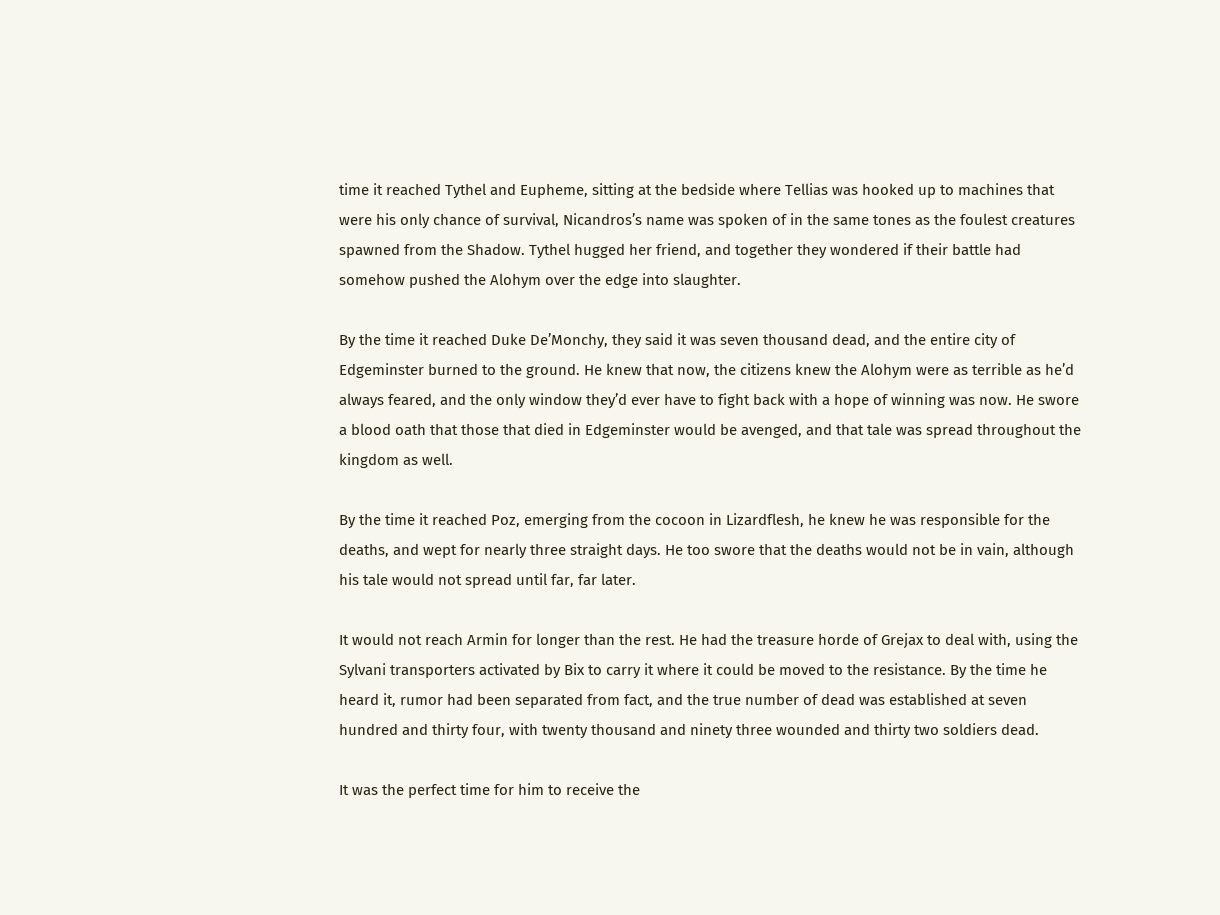time it reached Tythel and Eupheme, sitting at the bedside where Tellias was hooked up to machines that were his only chance of survival, Nicandros’s name was spoken of in the same tones as the foulest creatures spawned from the Shadow. Tythel hugged her friend, and together they wondered if their battle had somehow pushed the Alohym over the edge into slaughter.

By the time it reached Duke De’Monchy, they said it was seven thousand dead, and the entire city of Edgeminster burned to the ground. He knew that now, the citizens knew the Alohym were as terrible as he’d always feared, and the only window they’d ever have to fight back with a hope of winning was now. He swore a blood oath that those that died in Edgeminster would be avenged, and that tale was spread throughout the kingdom as well.

By the time it reached Poz, emerging from the cocoon in Lizardflesh, he knew he was responsible for the deaths, and wept for nearly three straight days. He too swore that the deaths would not be in vain, although his tale would not spread until far, far later.

It would not reach Armin for longer than the rest. He had the treasure horde of Grejax to deal with, using the Sylvani transporters activated by Bix to carry it where it could be moved to the resistance. By the time he heard it, rumor had been separated from fact, and the true number of dead was established at seven hundred and thirty four, with twenty thousand and ninety three wounded and thirty two soldiers dead.

It was the perfect time for him to receive the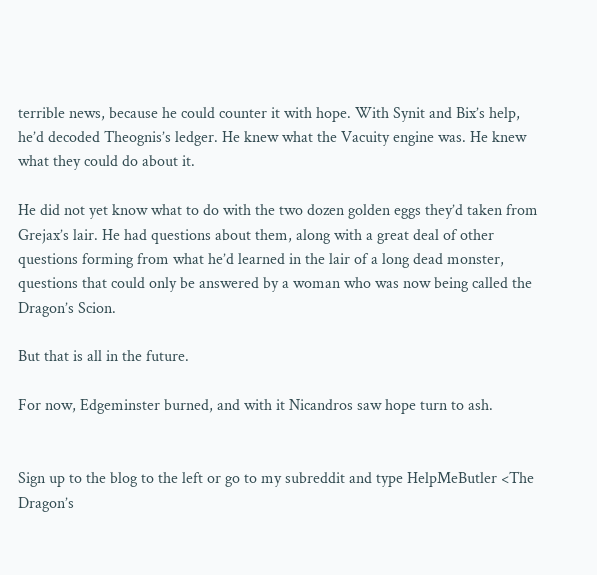terrible news, because he could counter it with hope. With Synit and Bix’s help, he’d decoded Theognis’s ledger. He knew what the Vacuity engine was. He knew what they could do about it.

He did not yet know what to do with the two dozen golden eggs they’d taken from Grejax’s lair. He had questions about them, along with a great deal of other questions forming from what he’d learned in the lair of a long dead monster, questions that could only be answered by a woman who was now being called the Dragon’s Scion.

But that is all in the future.

For now, Edgeminster burned, and with it Nicandros saw hope turn to ash.


Sign up to the blog to the left or go to my subreddit and type HelpMeButler <The Dragon’s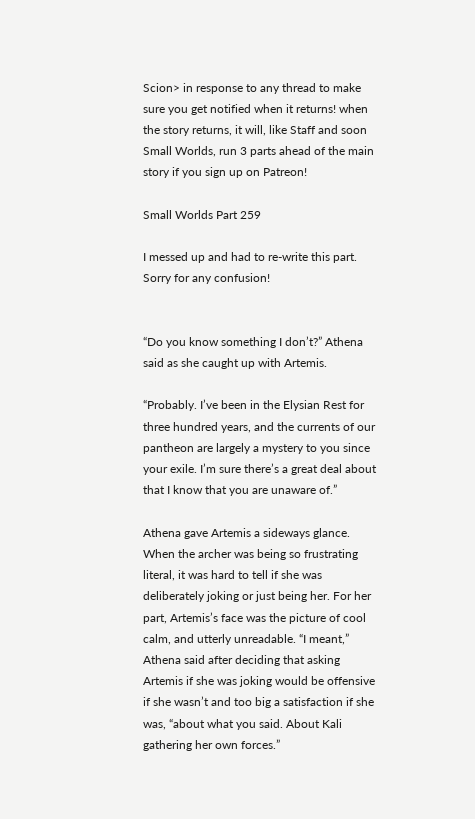Scion> in response to any thread to make sure you get notified when it returns! when the story returns, it will, like Staff and soon Small Worlds, run 3 parts ahead of the main story if you sign up on Patreon!

Small Worlds Part 259

I messed up and had to re-write this part. Sorry for any confusion!


“Do you know something I don’t?” Athena said as she caught up with Artemis.

“Probably. I’ve been in the Elysian Rest for three hundred years, and the currents of our pantheon are largely a mystery to you since your exile. I’m sure there’s a great deal about that I know that you are unaware of.”

Athena gave Artemis a sideways glance. When the archer was being so frustrating literal, it was hard to tell if she was deliberately joking or just being her. For her part, Artemis’s face was the picture of cool calm, and utterly unreadable. “I meant,” Athena said after deciding that asking Artemis if she was joking would be offensive if she wasn’t and too big a satisfaction if she was, “about what you said. About Kali gathering her own forces.”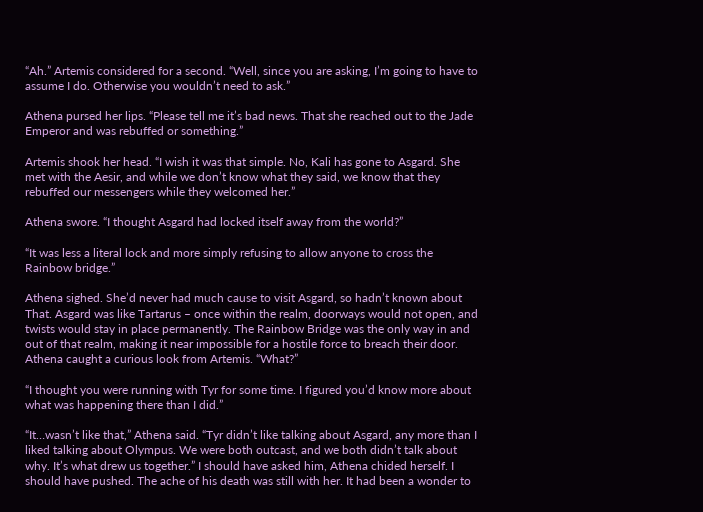“Ah.” Artemis considered for a second. “Well, since you are asking, I’m going to have to assume I do. Otherwise you wouldn’t need to ask.”

Athena pursed her lips. “Please tell me it’s bad news. That she reached out to the Jade Emperor and was rebuffed or something.”

Artemis shook her head. “I wish it was that simple. No, Kali has gone to Asgard. She met with the Aesir, and while we don’t know what they said, we know that they rebuffed our messengers while they welcomed her.”

Athena swore. “I thought Asgard had locked itself away from the world?”

“It was less a literal lock and more simply refusing to allow anyone to cross the Rainbow bridge.”

Athena sighed. She’d never had much cause to visit Asgard, so hadn’t known about That. Asgard was like Tartarus – once within the realm, doorways would not open, and twists would stay in place permanently. The Rainbow Bridge was the only way in and out of that realm, making it near impossible for a hostile force to breach their door. Athena caught a curious look from Artemis. “What?”

“I thought you were running with Tyr for some time. I figured you’d know more about what was happening there than I did.”

“It…wasn’t like that,” Athena said. “Tyr didn’t like talking about Asgard, any more than I liked talking about Olympus. We were both outcast, and we both didn’t talk about why. It’s what drew us together.” I should have asked him, Athena chided herself. I should have pushed. The ache of his death was still with her. It had been a wonder to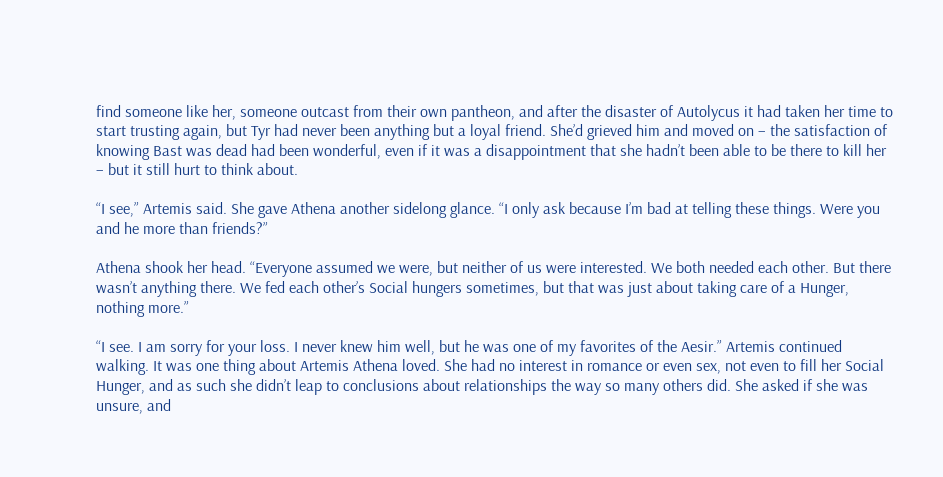find someone like her, someone outcast from their own pantheon, and after the disaster of Autolycus it had taken her time to start trusting again, but Tyr had never been anything but a loyal friend. She’d grieved him and moved on – the satisfaction of knowing Bast was dead had been wonderful, even if it was a disappointment that she hadn’t been able to be there to kill her – but it still hurt to think about.

“I see,” Artemis said. She gave Athena another sidelong glance. “I only ask because I’m bad at telling these things. Were you and he more than friends?”

Athena shook her head. “Everyone assumed we were, but neither of us were interested. We both needed each other. But there wasn’t anything there. We fed each other’s Social hungers sometimes, but that was just about taking care of a Hunger, nothing more.”

“I see. I am sorry for your loss. I never knew him well, but he was one of my favorites of the Aesir.” Artemis continued walking. It was one thing about Artemis Athena loved. She had no interest in romance or even sex, not even to fill her Social Hunger, and as such she didn’t leap to conclusions about relationships the way so many others did. She asked if she was unsure, and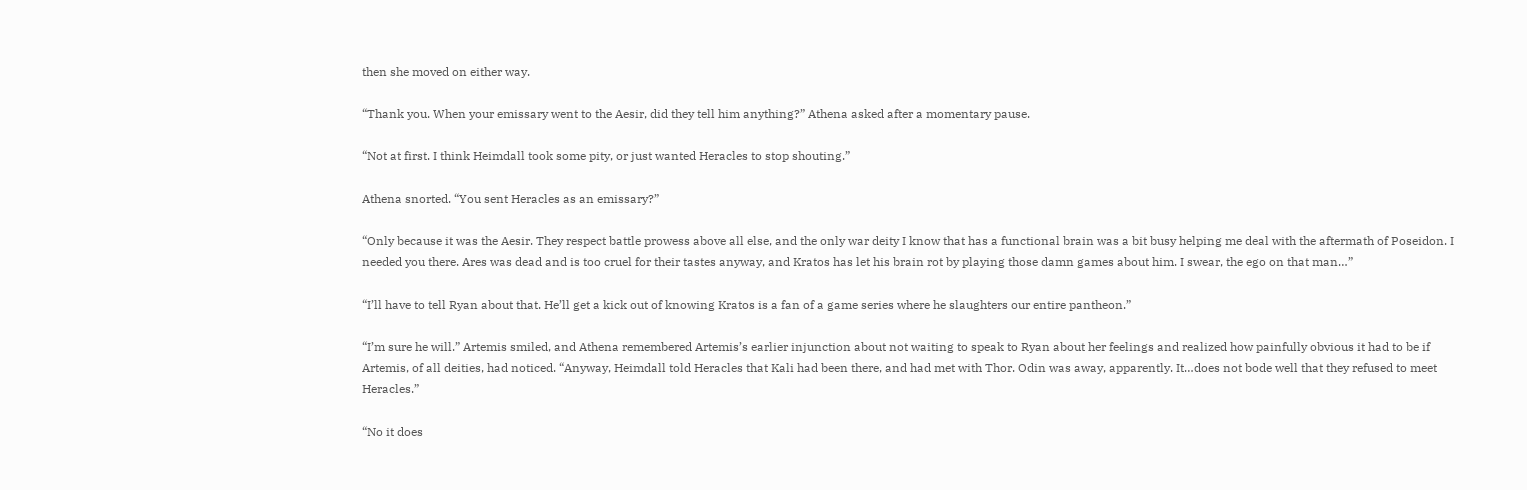then she moved on either way.

“Thank you. When your emissary went to the Aesir, did they tell him anything?” Athena asked after a momentary pause.

“Not at first. I think Heimdall took some pity, or just wanted Heracles to stop shouting.”

Athena snorted. “You sent Heracles as an emissary?”

“Only because it was the Aesir. They respect battle prowess above all else, and the only war deity I know that has a functional brain was a bit busy helping me deal with the aftermath of Poseidon. I needed you there. Ares was dead and is too cruel for their tastes anyway, and Kratos has let his brain rot by playing those damn games about him. I swear, the ego on that man…”

“I’ll have to tell Ryan about that. He’ll get a kick out of knowing Kratos is a fan of a game series where he slaughters our entire pantheon.”

“I’m sure he will.” Artemis smiled, and Athena remembered Artemis’s earlier injunction about not waiting to speak to Ryan about her feelings and realized how painfully obvious it had to be if Artemis, of all deities, had noticed. “Anyway, Heimdall told Heracles that Kali had been there, and had met with Thor. Odin was away, apparently. It…does not bode well that they refused to meet Heracles.”

“No it does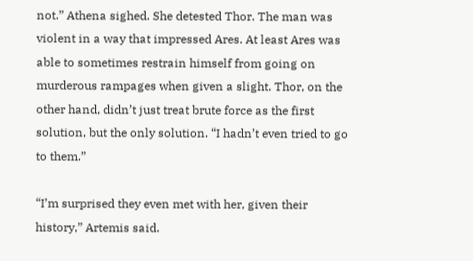not.” Athena sighed. She detested Thor. The man was violent in a way that impressed Ares. At least Ares was able to sometimes restrain himself from going on murderous rampages when given a slight. Thor, on the other hand, didn’t just treat brute force as the first solution, but the only solution. “I hadn’t even tried to go to them.”

“I’m surprised they even met with her, given their history,” Artemis said.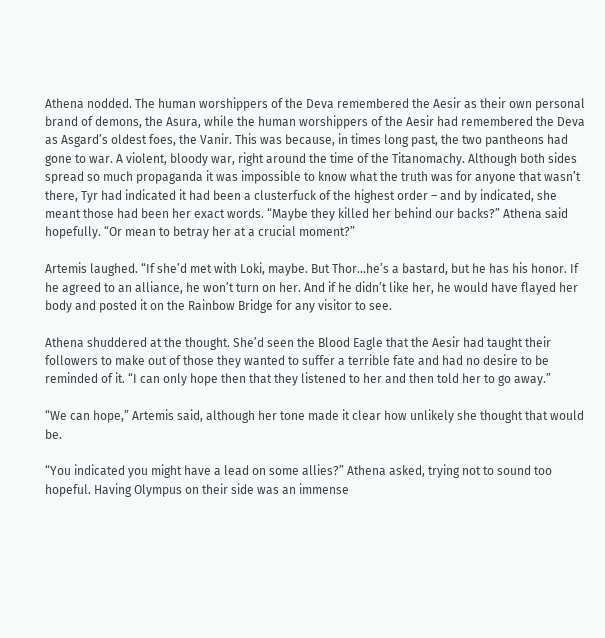Athena nodded. The human worshippers of the Deva remembered the Aesir as their own personal brand of demons, the Asura, while the human worshippers of the Aesir had remembered the Deva as Asgard’s oldest foes, the Vanir. This was because, in times long past, the two pantheons had gone to war. A violent, bloody war, right around the time of the Titanomachy. Although both sides spread so much propaganda it was impossible to know what the truth was for anyone that wasn’t there, Tyr had indicated it had been a clusterfuck of the highest order – and by indicated, she meant those had been her exact words. “Maybe they killed her behind our backs?” Athena said hopefully. “Or mean to betray her at a crucial moment?”

Artemis laughed. “If she’d met with Loki, maybe. But Thor…he’s a bastard, but he has his honor. If he agreed to an alliance, he won’t turn on her. And if he didn’t like her, he would have flayed her body and posted it on the Rainbow Bridge for any visitor to see.

Athena shuddered at the thought. She’d seen the Blood Eagle that the Aesir had taught their followers to make out of those they wanted to suffer a terrible fate and had no desire to be reminded of it. “I can only hope then that they listened to her and then told her to go away.”

“We can hope,” Artemis said, although her tone made it clear how unlikely she thought that would be.

“You indicated you might have a lead on some allies?” Athena asked, trying not to sound too hopeful. Having Olympus on their side was an immense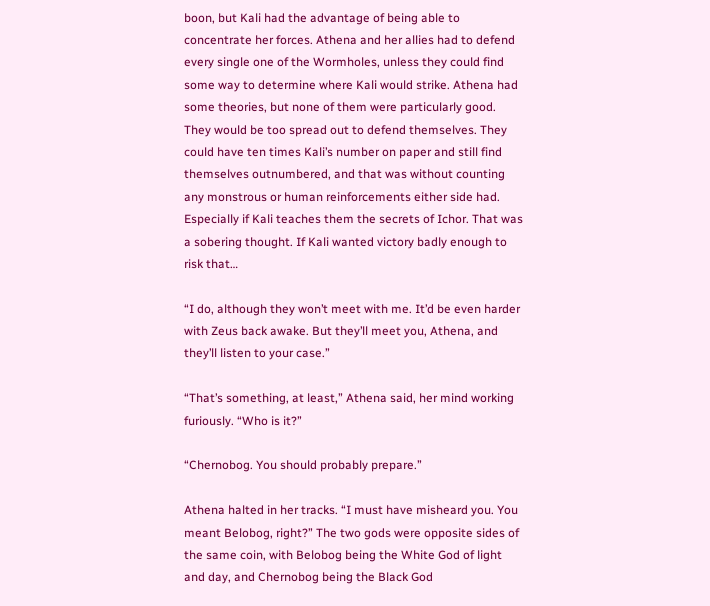boon, but Kali had the advantage of being able to concentrate her forces. Athena and her allies had to defend every single one of the Wormholes, unless they could find some way to determine where Kali would strike. Athena had some theories, but none of them were particularly good. They would be too spread out to defend themselves. They could have ten times Kali’s number on paper and still find themselves outnumbered, and that was without counting any monstrous or human reinforcements either side had. Especially if Kali teaches them the secrets of Ichor. That was a sobering thought. If Kali wanted victory badly enough to risk that…

“I do, although they won’t meet with me. It’d be even harder with Zeus back awake. But they’ll meet you, Athena, and they’ll listen to your case.”

“That’s something, at least,” Athena said, her mind working furiously. “Who is it?”

“Chernobog. You should probably prepare.”

Athena halted in her tracks. “I must have misheard you. You meant Belobog, right?” The two gods were opposite sides of the same coin, with Belobog being the White God of light and day, and Chernobog being the Black God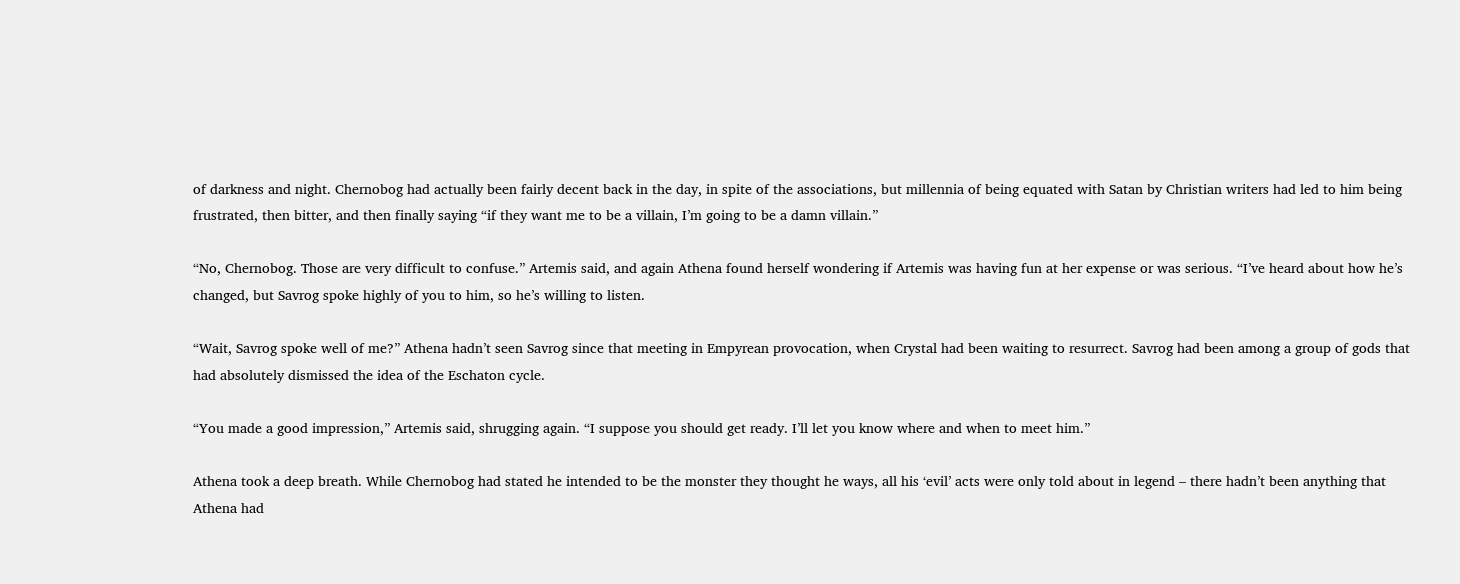of darkness and night. Chernobog had actually been fairly decent back in the day, in spite of the associations, but millennia of being equated with Satan by Christian writers had led to him being frustrated, then bitter, and then finally saying “if they want me to be a villain, I’m going to be a damn villain.”

“No, Chernobog. Those are very difficult to confuse.” Artemis said, and again Athena found herself wondering if Artemis was having fun at her expense or was serious. “I’ve heard about how he’s changed, but Savrog spoke highly of you to him, so he’s willing to listen.

“Wait, Savrog spoke well of me?” Athena hadn’t seen Savrog since that meeting in Empyrean provocation, when Crystal had been waiting to resurrect. Savrog had been among a group of gods that had absolutely dismissed the idea of the Eschaton cycle.

“You made a good impression,” Artemis said, shrugging again. “I suppose you should get ready. I’ll let you know where and when to meet him.”

Athena took a deep breath. While Chernobog had stated he intended to be the monster they thought he ways, all his ‘evil’ acts were only told about in legend – there hadn’t been anything that Athena had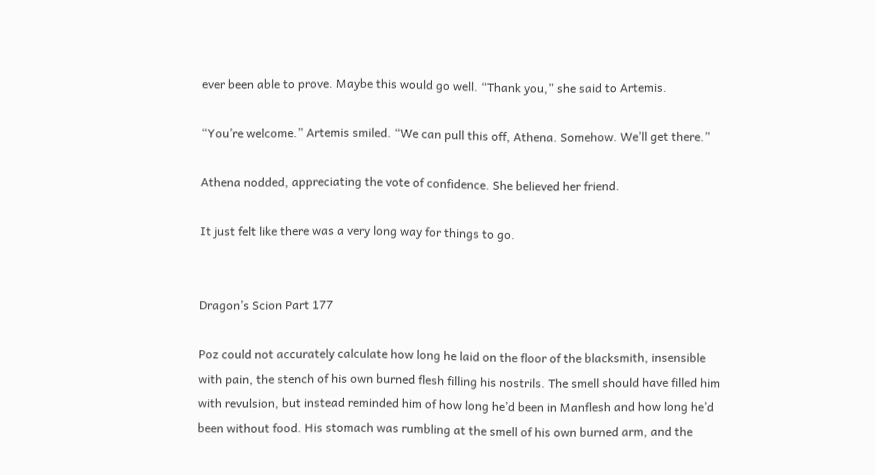ever been able to prove. Maybe this would go well. “Thank you,” she said to Artemis.

“You’re welcome.” Artemis smiled. “We can pull this off, Athena. Somehow. We’ll get there.”

Athena nodded, appreciating the vote of confidence. She believed her friend.

It just felt like there was a very long way for things to go.


Dragon’s Scion Part 177

Poz could not accurately calculate how long he laid on the floor of the blacksmith, insensible with pain, the stench of his own burned flesh filling his nostrils. The smell should have filled him with revulsion, but instead reminded him of how long he’d been in Manflesh and how long he’d been without food. His stomach was rumbling at the smell of his own burned arm, and the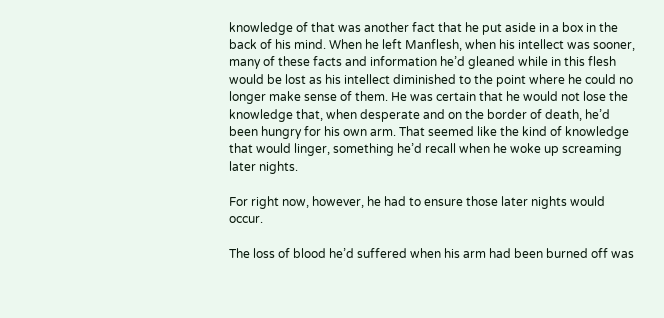knowledge of that was another fact that he put aside in a box in the back of his mind. When he left Manflesh, when his intellect was sooner, many of these facts and information he’d gleaned while in this flesh would be lost as his intellect diminished to the point where he could no longer make sense of them. He was certain that he would not lose the knowledge that, when desperate and on the border of death, he’d been hungry for his own arm. That seemed like the kind of knowledge that would linger, something he’d recall when he woke up screaming later nights.

For right now, however, he had to ensure those later nights would occur.

The loss of blood he’d suffered when his arm had been burned off was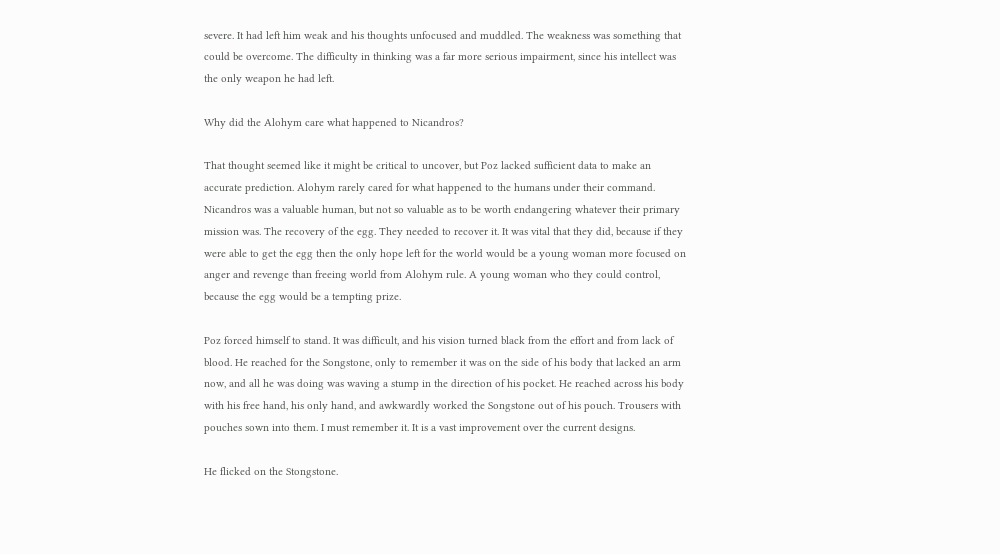severe. It had left him weak and his thoughts unfocused and muddled. The weakness was something that could be overcome. The difficulty in thinking was a far more serious impairment, since his intellect was the only weapon he had left.

Why did the Alohym care what happened to Nicandros?

That thought seemed like it might be critical to uncover, but Poz lacked sufficient data to make an accurate prediction. Alohym rarely cared for what happened to the humans under their command. Nicandros was a valuable human, but not so valuable as to be worth endangering whatever their primary mission was. The recovery of the egg. They needed to recover it. It was vital that they did, because if they were able to get the egg then the only hope left for the world would be a young woman more focused on anger and revenge than freeing world from Alohym rule. A young woman who they could control, because the egg would be a tempting prize.

Poz forced himself to stand. It was difficult, and his vision turned black from the effort and from lack of blood. He reached for the Songstone, only to remember it was on the side of his body that lacked an arm now, and all he was doing was waving a stump in the direction of his pocket. He reached across his body with his free hand, his only hand, and awkwardly worked the Songstone out of his pouch. Trousers with pouches sown into them. I must remember it. It is a vast improvement over the current designs.

He flicked on the Stongstone.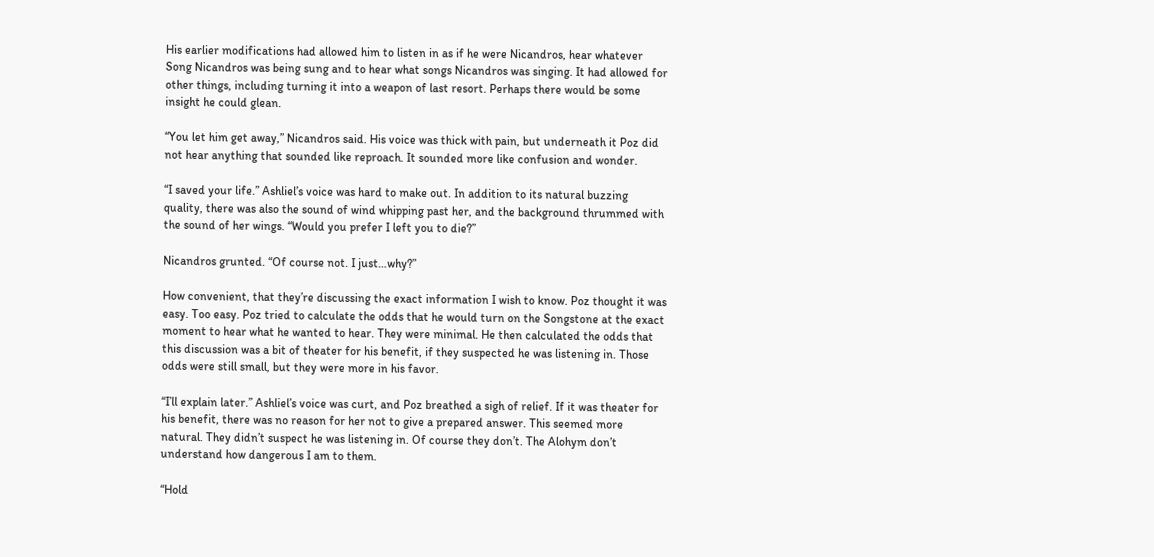His earlier modifications had allowed him to listen in as if he were Nicandros, hear whatever Song Nicandros was being sung and to hear what songs Nicandros was singing. It had allowed for other things, including turning it into a weapon of last resort. Perhaps there would be some insight he could glean.

“You let him get away,” Nicandros said. His voice was thick with pain, but underneath it Poz did not hear anything that sounded like reproach. It sounded more like confusion and wonder.

“I saved your life.” Ashliel’s voice was hard to make out. In addition to its natural buzzing quality, there was also the sound of wind whipping past her, and the background thrummed with the sound of her wings. “Would you prefer I left you to die?”

Nicandros grunted. “Of course not. I just…why?”

How convenient, that they’re discussing the exact information I wish to know. Poz thought it was easy. Too easy. Poz tried to calculate the odds that he would turn on the Songstone at the exact moment to hear what he wanted to hear. They were minimal. He then calculated the odds that this discussion was a bit of theater for his benefit, if they suspected he was listening in. Those odds were still small, but they were more in his favor.

“I’ll explain later.” Ashliel’s voice was curt, and Poz breathed a sigh of relief. If it was theater for his benefit, there was no reason for her not to give a prepared answer. This seemed more natural. They didn’t suspect he was listening in. Of course they don’t. The Alohym don’t understand how dangerous I am to them.

“Hold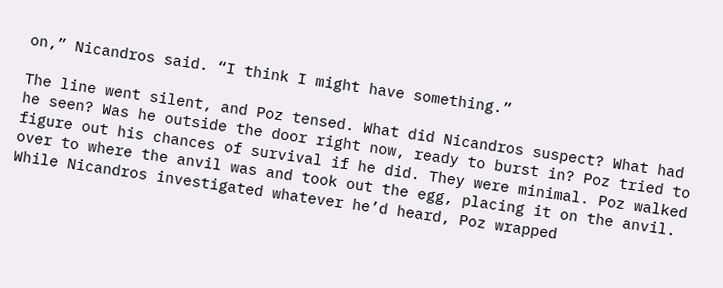on,” Nicandros said. “I think I might have something.”

The line went silent, and Poz tensed. What did Nicandros suspect? What had he seen? Was he outside the door right now, ready to burst in? Poz tried to figure out his chances of survival if he did. They were minimal. Poz walked over to where the anvil was and took out the egg, placing it on the anvil. While Nicandros investigated whatever he’d heard, Poz wrapped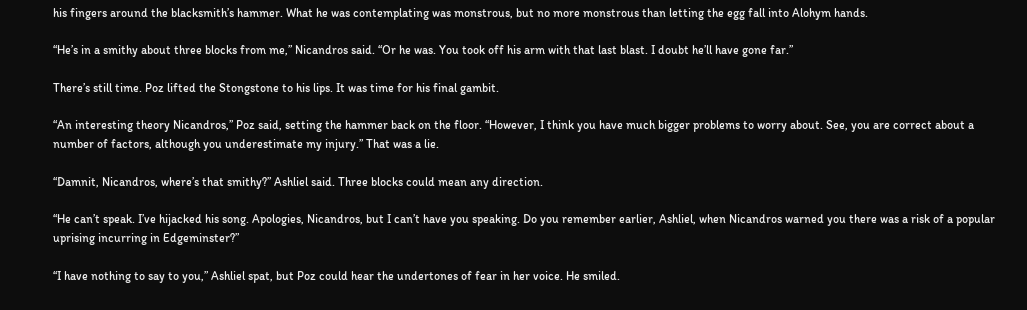his fingers around the blacksmith’s hammer. What he was contemplating was monstrous, but no more monstrous than letting the egg fall into Alohym hands.

“He’s in a smithy about three blocks from me,” Nicandros said. “Or he was. You took off his arm with that last blast. I doubt he’ll have gone far.”

There’s still time. Poz lifted the Stongstone to his lips. It was time for his final gambit.

“An interesting theory Nicandros,” Poz said, setting the hammer back on the floor. “However, I think you have much bigger problems to worry about. See, you are correct about a number of factors, although you underestimate my injury.” That was a lie.

“Damnit, Nicandros, where’s that smithy?” Ashliel said. Three blocks could mean any direction.

“He can’t speak. I’ve hijacked his song. Apologies, Nicandros, but I can’t have you speaking. Do you remember earlier, Ashliel, when Nicandros warned you there was a risk of a popular uprising incurring in Edgeminster?”

“I have nothing to say to you,” Ashliel spat, but Poz could hear the undertones of fear in her voice. He smiled.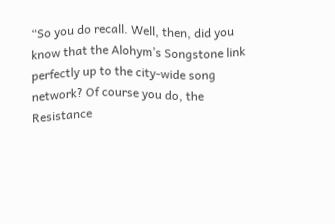“So you do recall. Well, then, did you know that the Alohym’s Songstone link perfectly up to the city-wide song network? Of course you do, the Resistance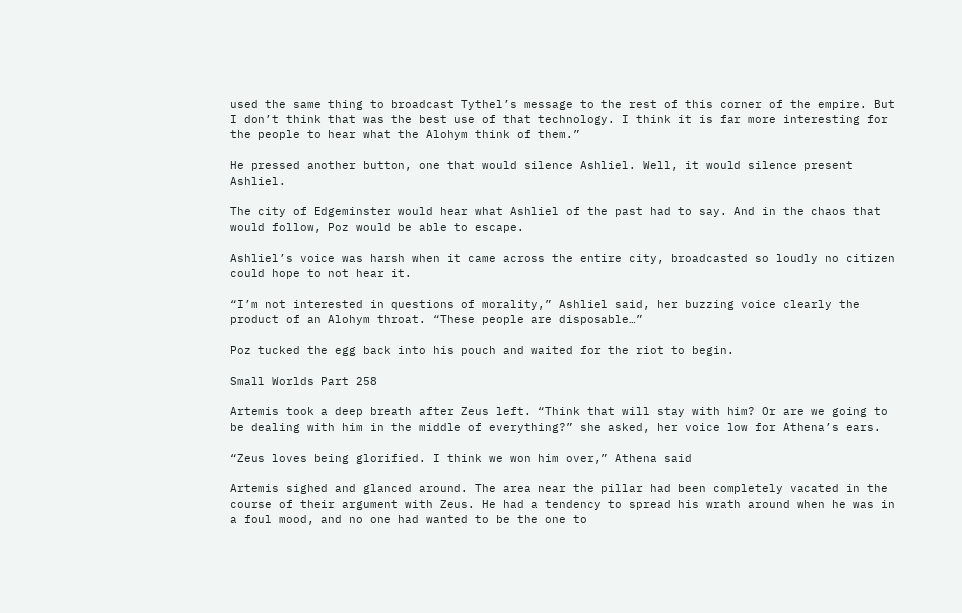used the same thing to broadcast Tythel’s message to the rest of this corner of the empire. But I don’t think that was the best use of that technology. I think it is far more interesting for the people to hear what the Alohym think of them.”

He pressed another button, one that would silence Ashliel. Well, it would silence present Ashliel.

The city of Edgeminster would hear what Ashliel of the past had to say. And in the chaos that would follow, Poz would be able to escape.

Ashliel’s voice was harsh when it came across the entire city, broadcasted so loudly no citizen could hope to not hear it.

“I’m not interested in questions of morality,” Ashliel said, her buzzing voice clearly the product of an Alohym throat. “These people are disposable…”

Poz tucked the egg back into his pouch and waited for the riot to begin.

Small Worlds Part 258

Artemis took a deep breath after Zeus left. “Think that will stay with him? Or are we going to be dealing with him in the middle of everything?” she asked, her voice low for Athena’s ears.

“Zeus loves being glorified. I think we won him over,” Athena said

Artemis sighed and glanced around. The area near the pillar had been completely vacated in the course of their argument with Zeus. He had a tendency to spread his wrath around when he was in a foul mood, and no one had wanted to be the one to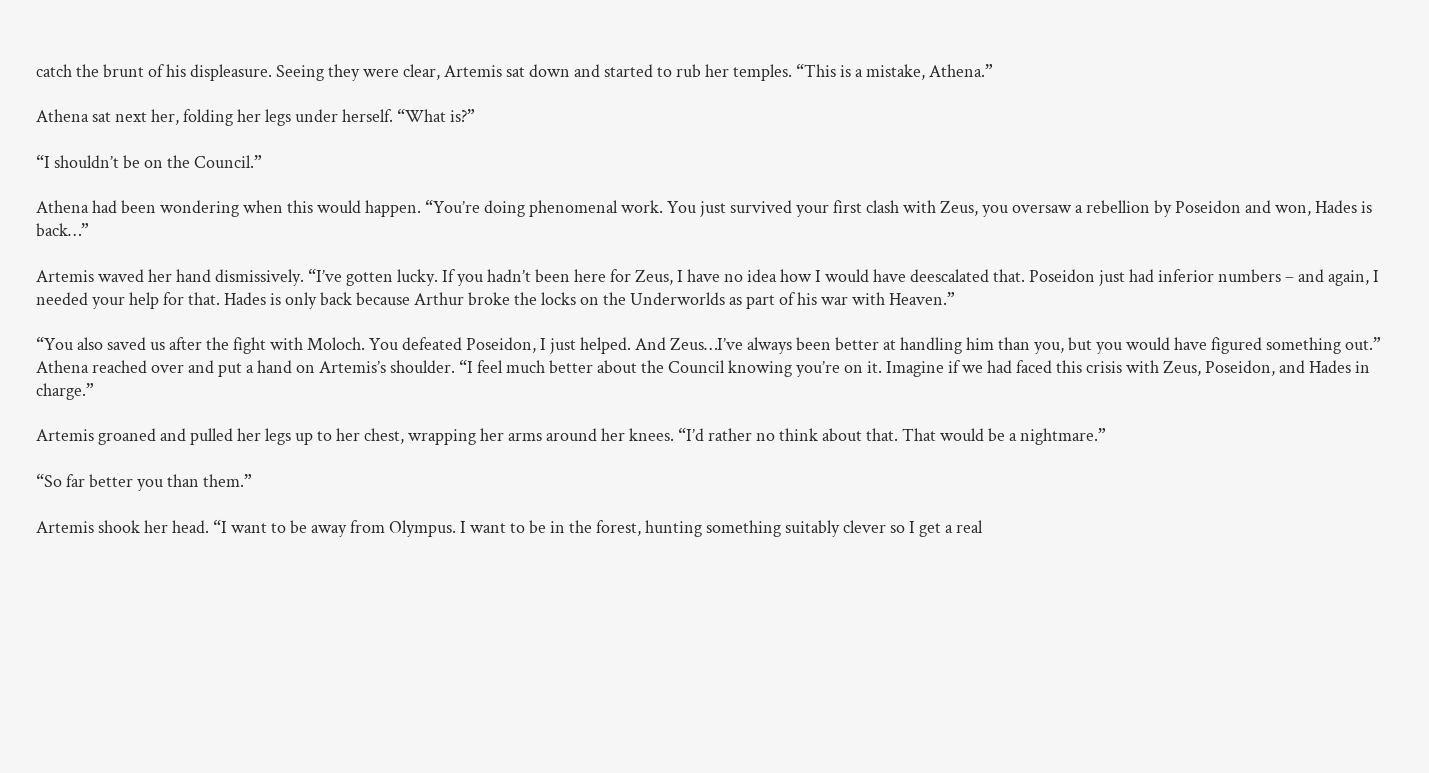catch the brunt of his displeasure. Seeing they were clear, Artemis sat down and started to rub her temples. “This is a mistake, Athena.”

Athena sat next her, folding her legs under herself. “What is?”

“I shouldn’t be on the Council.”

Athena had been wondering when this would happen. “You’re doing phenomenal work. You just survived your first clash with Zeus, you oversaw a rebellion by Poseidon and won, Hades is back…”

Artemis waved her hand dismissively. “I’ve gotten lucky. If you hadn’t been here for Zeus, I have no idea how I would have deescalated that. Poseidon just had inferior numbers – and again, I needed your help for that. Hades is only back because Arthur broke the locks on the Underworlds as part of his war with Heaven.”

“You also saved us after the fight with Moloch. You defeated Poseidon, I just helped. And Zeus…I’ve always been better at handling him than you, but you would have figured something out.” Athena reached over and put a hand on Artemis’s shoulder. “I feel much better about the Council knowing you’re on it. Imagine if we had faced this crisis with Zeus, Poseidon, and Hades in charge.”

Artemis groaned and pulled her legs up to her chest, wrapping her arms around her knees. “I’d rather no think about that. That would be a nightmare.”

“So far better you than them.”

Artemis shook her head. “I want to be away from Olympus. I want to be in the forest, hunting something suitably clever so I get a real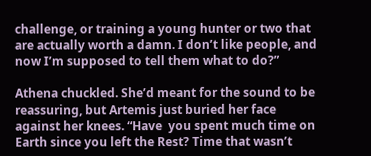challenge, or training a young hunter or two that are actually worth a damn. I don’t like people, and now I’m supposed to tell them what to do?”

Athena chuckled. She’d meant for the sound to be reassuring, but Artemis just buried her face against her knees. “Have  you spent much time on Earth since you left the Rest? Time that wasn’t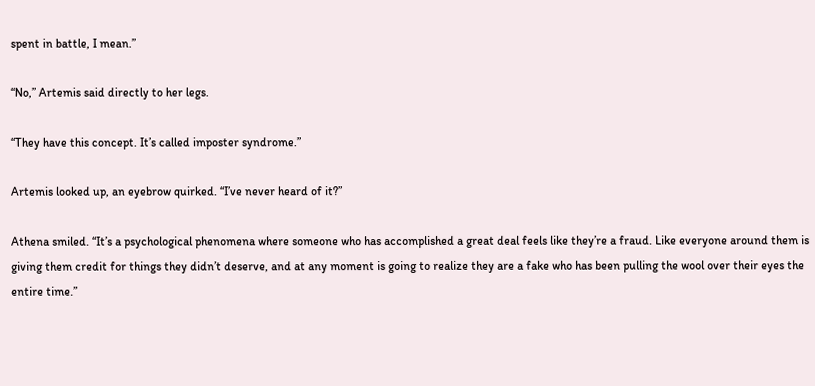spent in battle, I mean.”

“No,” Artemis said directly to her legs.

“They have this concept. It’s called imposter syndrome.”

Artemis looked up, an eyebrow quirked. “I’ve never heard of it?”

Athena smiled. “It’s a psychological phenomena where someone who has accomplished a great deal feels like they’re a fraud. Like everyone around them is giving them credit for things they didn’t deserve, and at any moment is going to realize they are a fake who has been pulling the wool over their eyes the entire time.”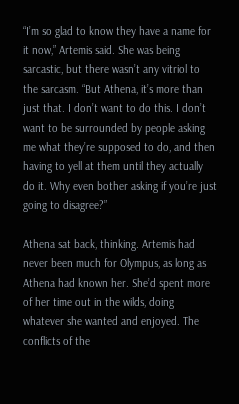“I’m so glad to know they have a name for it now,” Artemis said. She was being sarcastic, but there wasn’t any vitriol to the sarcasm. “But Athena, it’s more than just that. I don’t want to do this. I don’t want to be surrounded by people asking me what they’re supposed to do, and then having to yell at them until they actually do it. Why even bother asking if you’re just going to disagree?”

Athena sat back, thinking. Artemis had never been much for Olympus, as long as Athena had known her. She’d spent more of her time out in the wilds, doing whatever she wanted and enjoyed. The conflicts of the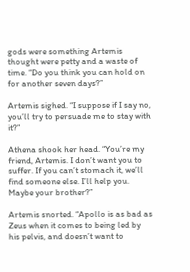gods were something Artemis thought were petty and a waste of time. “Do you think you can hold on for another seven days?”

Artemis sighed. “I suppose if I say no, you’ll try to persuade me to stay with it?”

Athena shook her head. “You’re my friend, Artemis. I don’t want you to suffer. If you can’t stomach it, we’ll find someone else. I’ll help you. Maybe your brother?”

Artemis snorted. “Apollo is as bad as Zeus when it comes to being led by his pelvis, and doesn’t want to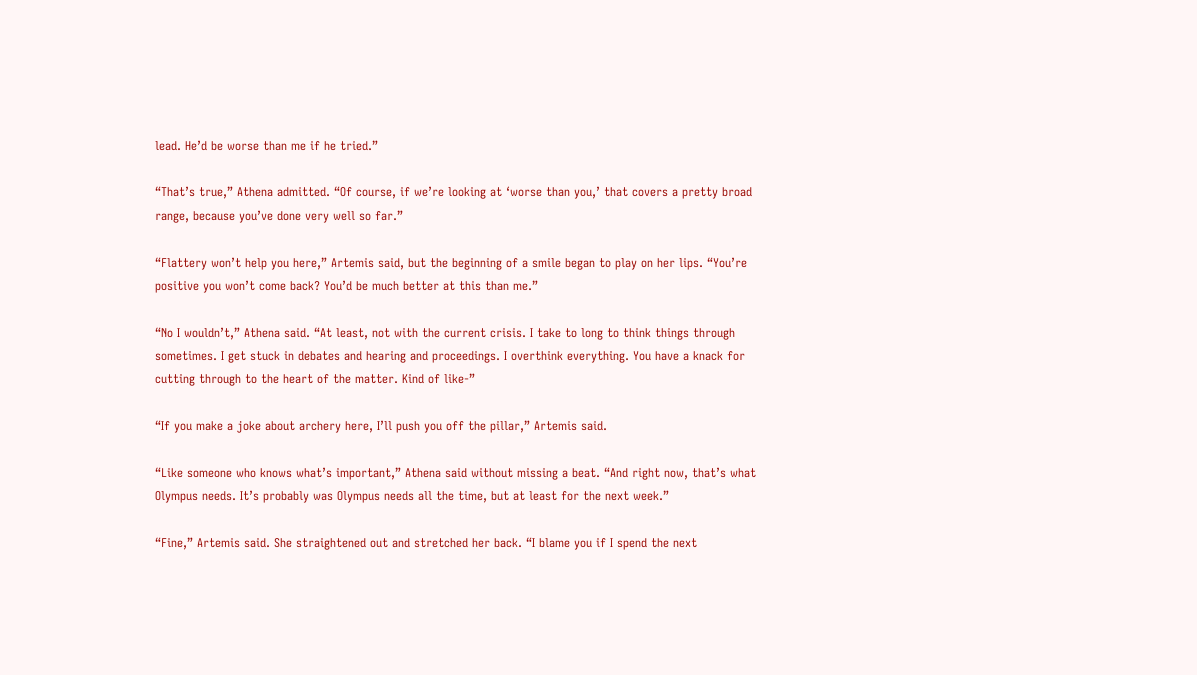lead. He’d be worse than me if he tried.”

“That’s true,” Athena admitted. “Of course, if we’re looking at ‘worse than you,’ that covers a pretty broad range, because you’ve done very well so far.”

“Flattery won’t help you here,” Artemis said, but the beginning of a smile began to play on her lips. “You’re positive you won’t come back? You’d be much better at this than me.”

“No I wouldn’t,” Athena said. “At least, not with the current crisis. I take to long to think things through sometimes. I get stuck in debates and hearing and proceedings. I overthink everything. You have a knack for cutting through to the heart of the matter. Kind of like-”

“If you make a joke about archery here, I’ll push you off the pillar,” Artemis said.

“Like someone who knows what’s important,” Athena said without missing a beat. “And right now, that’s what Olympus needs. It’s probably was Olympus needs all the time, but at least for the next week.”

“Fine,” Artemis said. She straightened out and stretched her back. “I blame you if I spend the next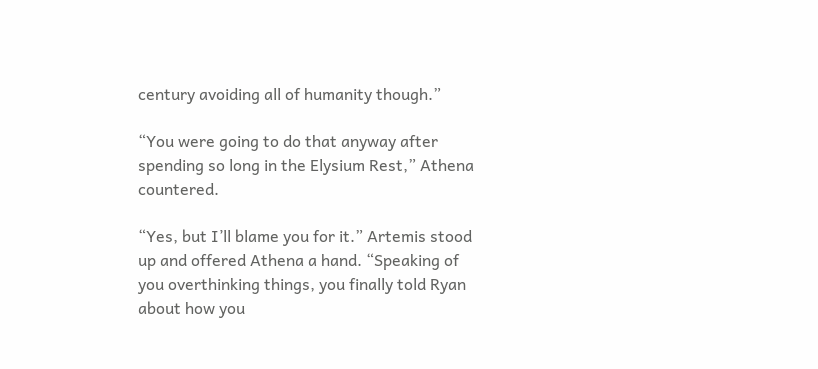century avoiding all of humanity though.”

“You were going to do that anyway after spending so long in the Elysium Rest,” Athena countered.

“Yes, but I’ll blame you for it.” Artemis stood up and offered Athena a hand. “Speaking of you overthinking things, you finally told Ryan about how you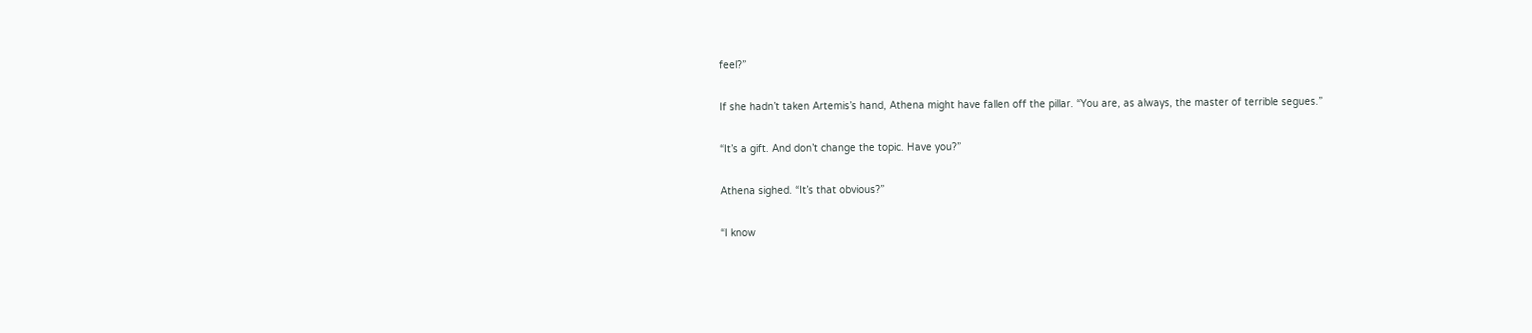feel?”

If she hadn’t taken Artemis’s hand, Athena might have fallen off the pillar. “You are, as always, the master of terrible segues.”

“It’s a gift. And don’t change the topic. Have you?”

Athena sighed. “It’s that obvious?”

“I know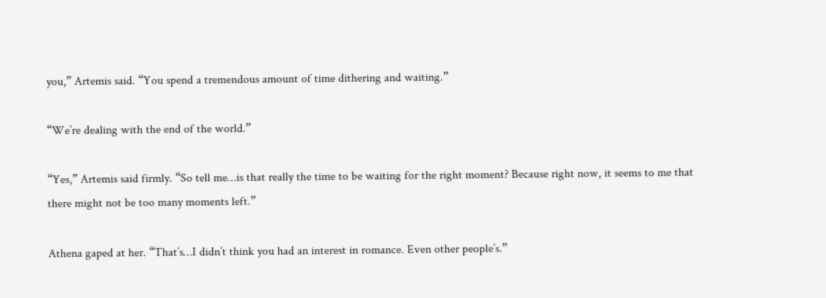you,” Artemis said. “You spend a tremendous amount of time dithering and waiting.”

“We’re dealing with the end of the world.”

“Yes,” Artemis said firmly. “So tell me…is that really the time to be waiting for the right moment? Because right now, it seems to me that there might not be too many moments left.”

Athena gaped at her. “That’s…I didn’t think you had an interest in romance. Even other people’s.”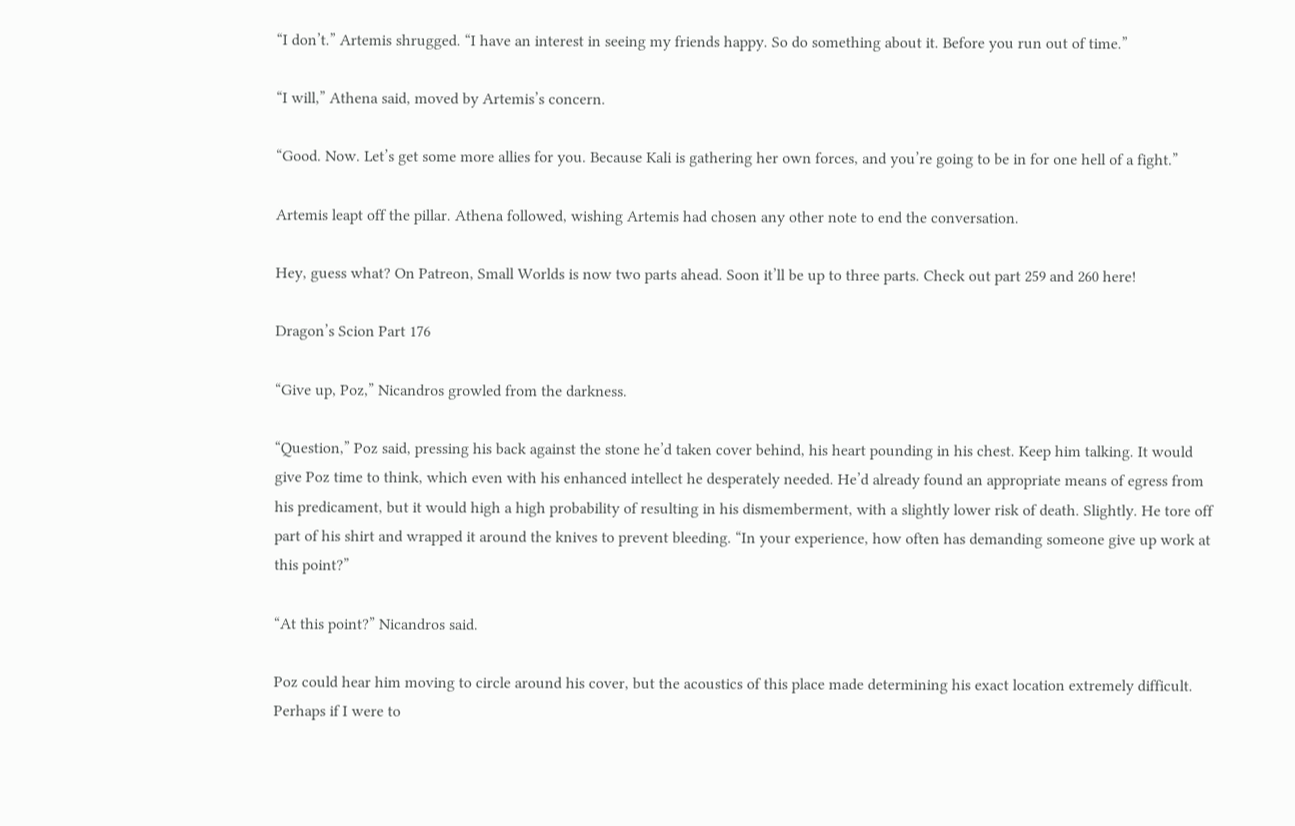“I don’t.” Artemis shrugged. “I have an interest in seeing my friends happy. So do something about it. Before you run out of time.”

“I will,” Athena said, moved by Artemis’s concern.

“Good. Now. Let’s get some more allies for you. Because Kali is gathering her own forces, and you’re going to be in for one hell of a fight.”

Artemis leapt off the pillar. Athena followed, wishing Artemis had chosen any other note to end the conversation.

Hey, guess what? On Patreon, Small Worlds is now two parts ahead. Soon it’ll be up to three parts. Check out part 259 and 260 here!

Dragon’s Scion Part 176

“Give up, Poz,” Nicandros growled from the darkness.

“Question,” Poz said, pressing his back against the stone he’d taken cover behind, his heart pounding in his chest. Keep him talking. It would give Poz time to think, which even with his enhanced intellect he desperately needed. He’d already found an appropriate means of egress from his predicament, but it would high a high probability of resulting in his dismemberment, with a slightly lower risk of death. Slightly. He tore off part of his shirt and wrapped it around the knives to prevent bleeding. “In your experience, how often has demanding someone give up work at this point?”

“At this point?” Nicandros said.

Poz could hear him moving to circle around his cover, but the acoustics of this place made determining his exact location extremely difficult. Perhaps if I were to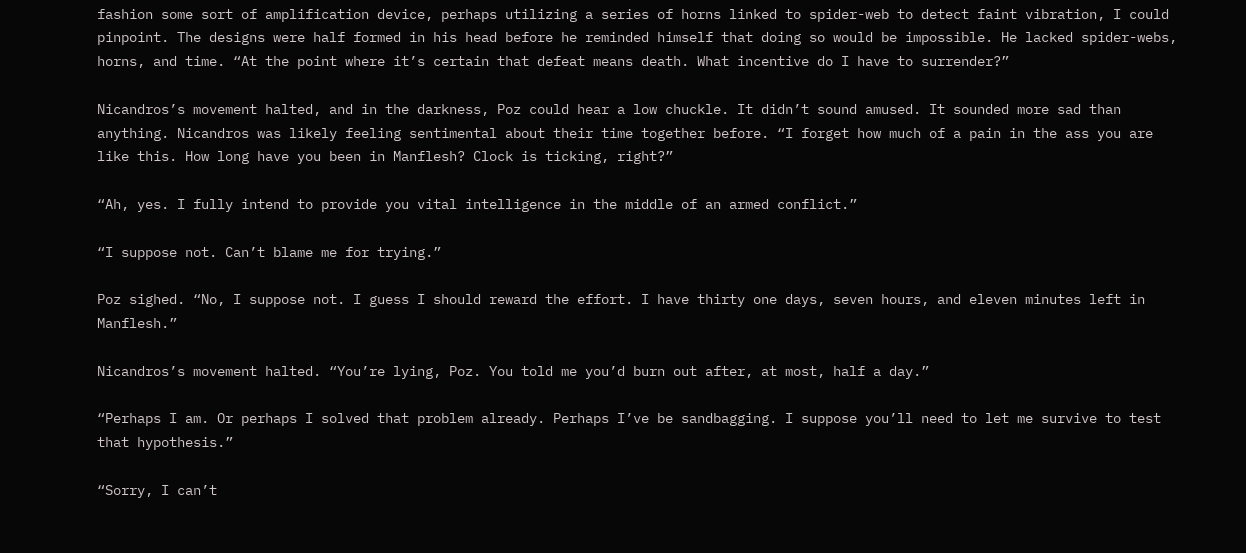fashion some sort of amplification device, perhaps utilizing a series of horns linked to spider-web to detect faint vibration, I could pinpoint. The designs were half formed in his head before he reminded himself that doing so would be impossible. He lacked spider-webs, horns, and time. “At the point where it’s certain that defeat means death. What incentive do I have to surrender?”

Nicandros’s movement halted, and in the darkness, Poz could hear a low chuckle. It didn’t sound amused. It sounded more sad than anything. Nicandros was likely feeling sentimental about their time together before. “I forget how much of a pain in the ass you are like this. How long have you been in Manflesh? Clock is ticking, right?”

“Ah, yes. I fully intend to provide you vital intelligence in the middle of an armed conflict.”

“I suppose not. Can’t blame me for trying.”

Poz sighed. “No, I suppose not. I guess I should reward the effort. I have thirty one days, seven hours, and eleven minutes left in Manflesh.”

Nicandros’s movement halted. “You’re lying, Poz. You told me you’d burn out after, at most, half a day.”

“Perhaps I am. Or perhaps I solved that problem already. Perhaps I’ve be sandbagging. I suppose you’ll need to let me survive to test that hypothesis.”

“Sorry, I can’t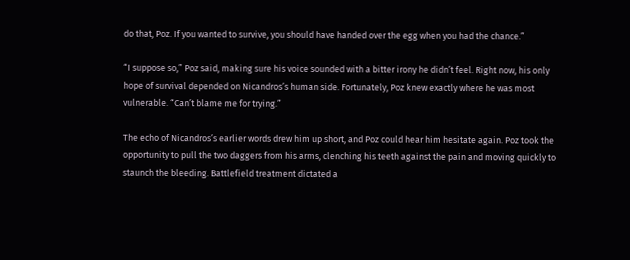do that, Poz. If you wanted to survive, you should have handed over the egg when you had the chance.”

“I suppose so,” Poz said, making sure his voice sounded with a bitter irony he didn’t feel. Right now, his only hope of survival depended on Nicandros’s human side. Fortunately, Poz knew exactly where he was most vulnerable. “Can’t blame me for trying.”

The echo of Nicandros’s earlier words drew him up short, and Poz could hear him hesitate again. Poz took the opportunity to pull the two daggers from his arms, clenching his teeth against the pain and moving quickly to staunch the bleeding. Battlefield treatment dictated a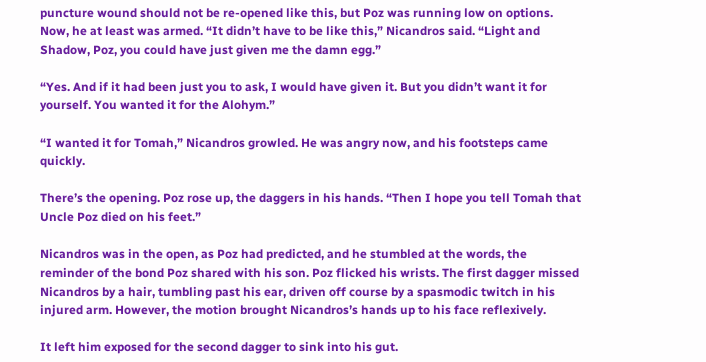puncture wound should not be re-opened like this, but Poz was running low on options. Now, he at least was armed. “It didn’t have to be like this,” Nicandros said. “Light and Shadow, Poz, you could have just given me the damn egg.”

“Yes. And if it had been just you to ask, I would have given it. But you didn’t want it for yourself. You wanted it for the Alohym.”

“I wanted it for Tomah,” Nicandros growled. He was angry now, and his footsteps came quickly.

There’s the opening. Poz rose up, the daggers in his hands. “Then I hope you tell Tomah that Uncle Poz died on his feet.”

Nicandros was in the open, as Poz had predicted, and he stumbled at the words, the reminder of the bond Poz shared with his son. Poz flicked his wrists. The first dagger missed Nicandros by a hair, tumbling past his ear, driven off course by a spasmodic twitch in his injured arm. However, the motion brought Nicandros’s hands up to his face reflexively.

It left him exposed for the second dagger to sink into his gut.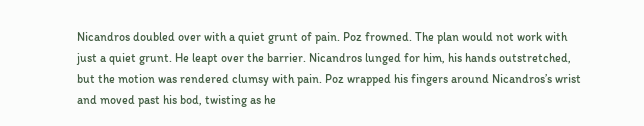Nicandros doubled over with a quiet grunt of pain. Poz frowned. The plan would not work with just a quiet grunt. He leapt over the barrier. Nicandros lunged for him, his hands outstretched, but the motion was rendered clumsy with pain. Poz wrapped his fingers around Nicandros’s wrist and moved past his bod, twisting as he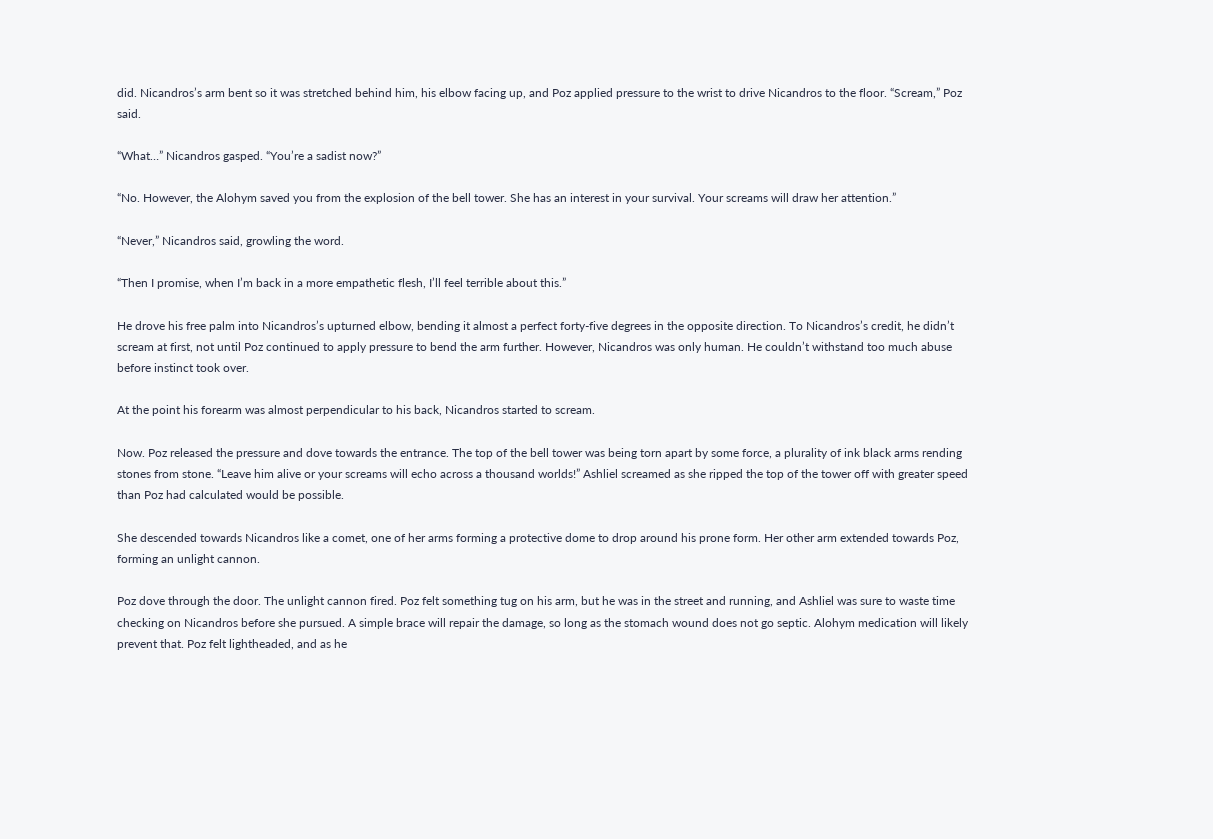did. Nicandros’s arm bent so it was stretched behind him, his elbow facing up, and Poz applied pressure to the wrist to drive Nicandros to the floor. “Scream,” Poz said.

“What…” Nicandros gasped. “You’re a sadist now?”

“No. However, the Alohym saved you from the explosion of the bell tower. She has an interest in your survival. Your screams will draw her attention.”

“Never,” Nicandros said, growling the word.

“Then I promise, when I’m back in a more empathetic flesh, I’ll feel terrible about this.”

He drove his free palm into Nicandros’s upturned elbow, bending it almost a perfect forty-five degrees in the opposite direction. To Nicandros’s credit, he didn’t scream at first, not until Poz continued to apply pressure to bend the arm further. However, Nicandros was only human. He couldn’t withstand too much abuse before instinct took over.

At the point his forearm was almost perpendicular to his back, Nicandros started to scream.

Now. Poz released the pressure and dove towards the entrance. The top of the bell tower was being torn apart by some force, a plurality of ink black arms rending stones from stone. “Leave him alive or your screams will echo across a thousand worlds!” Ashliel screamed as she ripped the top of the tower off with greater speed than Poz had calculated would be possible.

She descended towards Nicandros like a comet, one of her arms forming a protective dome to drop around his prone form. Her other arm extended towards Poz, forming an unlight cannon.

Poz dove through the door. The unlight cannon fired. Poz felt something tug on his arm, but he was in the street and running, and Ashliel was sure to waste time checking on Nicandros before she pursued. A simple brace will repair the damage, so long as the stomach wound does not go septic. Alohym medication will likely prevent that. Poz felt lightheaded, and as he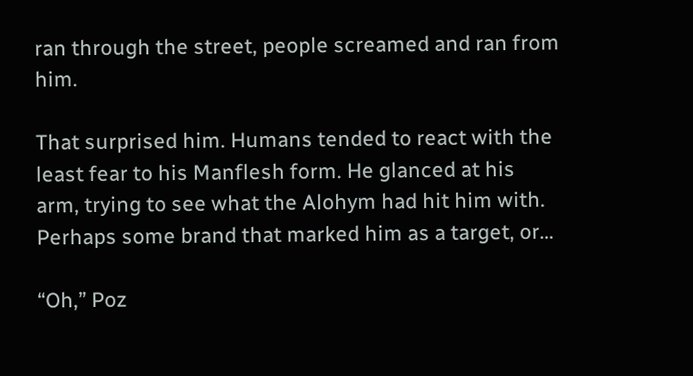ran through the street, people screamed and ran from him.

That surprised him. Humans tended to react with the least fear to his Manflesh form. He glanced at his arm, trying to see what the Alohym had hit him with. Perhaps some brand that marked him as a target, or…

“Oh,” Poz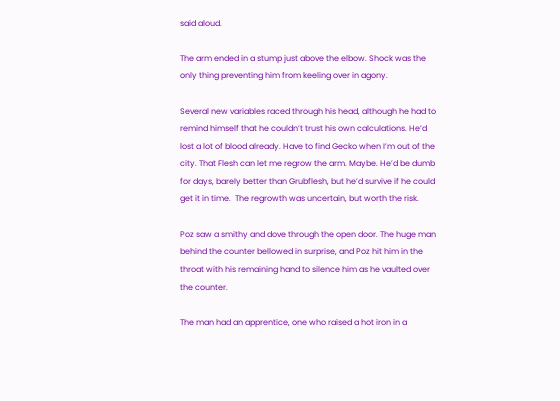said aloud.

The arm ended in a stump just above the elbow. Shock was the only thing preventing him from keeling over in agony.

Several new variables raced through his head, although he had to remind himself that he couldn’t trust his own calculations. He’d lost a lot of blood already. Have to find Gecko when I’m out of the city. That Flesh can let me regrow the arm. Maybe. He’d be dumb for days, barely better than Grubflesh, but he’d survive if he could get it in time.  The regrowth was uncertain, but worth the risk.

Poz saw a smithy and dove through the open door. The huge man behind the counter bellowed in surprise, and Poz hit him in the throat with his remaining hand to silence him as he vaulted over the counter.

The man had an apprentice, one who raised a hot iron in a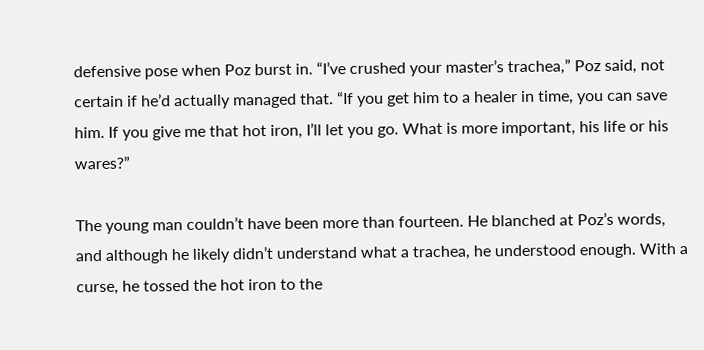defensive pose when Poz burst in. “I’ve crushed your master’s trachea,” Poz said, not certain if he’d actually managed that. “If you get him to a healer in time, you can save him. If you give me that hot iron, I’ll let you go. What is more important, his life or his wares?”

The young man couldn’t have been more than fourteen. He blanched at Poz’s words, and although he likely didn’t understand what a trachea, he understood enough. With a curse, he tossed the hot iron to the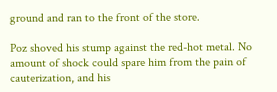ground and ran to the front of the store.

Poz shoved his stump against the red-hot metal. No amount of shock could spare him from the pain of cauterization, and his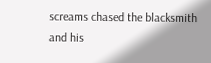screams chased the blacksmith and his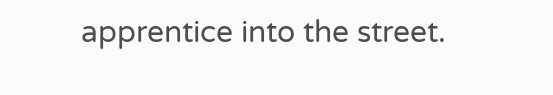apprentice into the street.